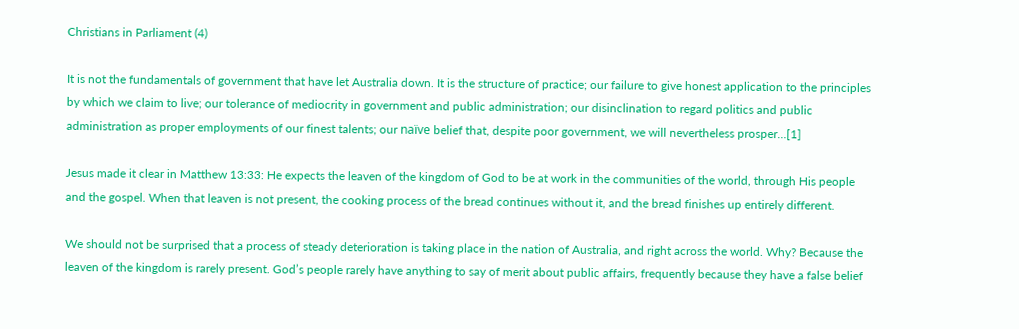Christians in Parliament (4)

It is not the fundamentals of government that have let Australia down. It is the structure of practice; our failure to give honest application to the principles by which we claim to live; our tolerance of mediocrity in government and public administration; our disinclination to regard politics and public administration as proper employments of our finest talents; our naïve belief that, despite poor government, we will nevertheless prosper…[1]

Jesus made it clear in Matthew 13:33: He expects the leaven of the kingdom of God to be at work in the communities of the world, through His people and the gospel. When that leaven is not present, the cooking process of the bread continues without it, and the bread finishes up entirely different.

We should not be surprised that a process of steady deterioration is taking place in the nation of Australia, and right across the world. Why? Because the leaven of the kingdom is rarely present. God’s people rarely have anything to say of merit about public affairs, frequently because they have a false belief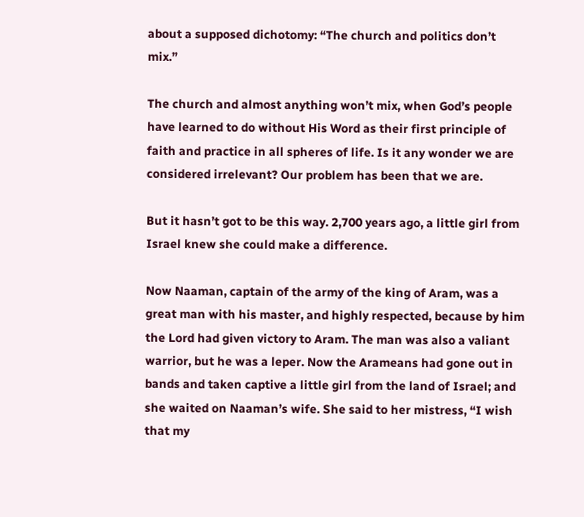about a supposed dichotomy: “The church and politics don’t mix.”

The church and almost anything won’t mix, when God’s people have learned to do without His Word as their first principle of faith and practice in all spheres of life. Is it any wonder we are considered irrelevant? Our problem has been that we are.

But it hasn’t got to be this way. 2,700 years ago, a little girl from Israel knew she could make a difference.

Now Naaman, captain of the army of the king of Aram, was a great man with his master, and highly respected, because by him the Lord had given victory to Aram. The man was also a valiant warrior, but he was a leper. Now the Arameans had gone out in bands and taken captive a little girl from the land of Israel; and she waited on Naaman’s wife. She said to her mistress, “I wish that my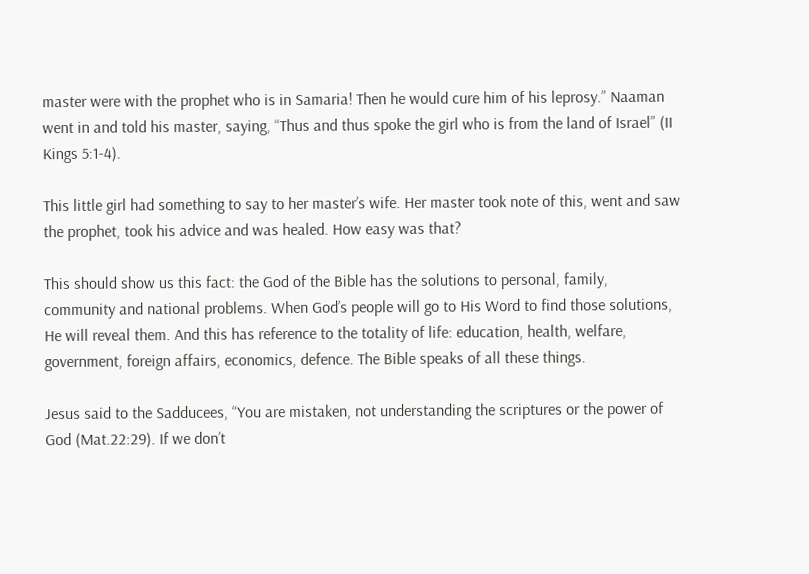master were with the prophet who is in Samaria! Then he would cure him of his leprosy.” Naaman went in and told his master, saying, “Thus and thus spoke the girl who is from the land of Israel” (II Kings 5:1-4).

This little girl had something to say to her master’s wife. Her master took note of this, went and saw the prophet, took his advice and was healed. How easy was that?

This should show us this fact: the God of the Bible has the solutions to personal, family, community and national problems. When God’s people will go to His Word to find those solutions, He will reveal them. And this has reference to the totality of life: education, health, welfare, government, foreign affairs, economics, defence. The Bible speaks of all these things.

Jesus said to the Sadducees, “You are mistaken, not understanding the scriptures or the power of God (Mat.22:29). If we don’t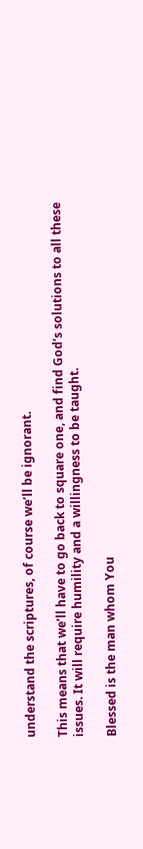understand the scriptures, of course we’ll be ignorant.

This means that we’ll have to go back to square one, and find God’s solutions to all these issues. It will require humility and a willingness to be taught.

Blessed is the man whom You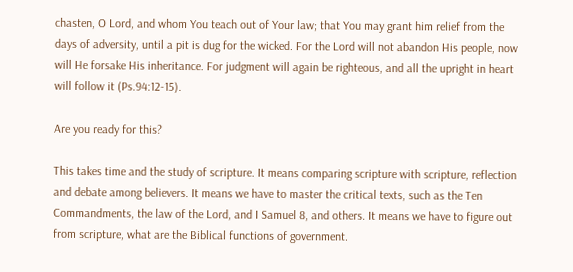chasten, O Lord, and whom You teach out of Your law; that You may grant him relief from the days of adversity, until a pit is dug for the wicked. For the Lord will not abandon His people, now will He forsake His inheritance. For judgment will again be righteous, and all the upright in heart will follow it (Ps.94:12-15).

Are you ready for this?

This takes time and the study of scripture. It means comparing scripture with scripture, reflection and debate among believers. It means we have to master the critical texts, such as the Ten Commandments, the law of the Lord, and I Samuel 8, and others. It means we have to figure out from scripture, what are the Biblical functions of government.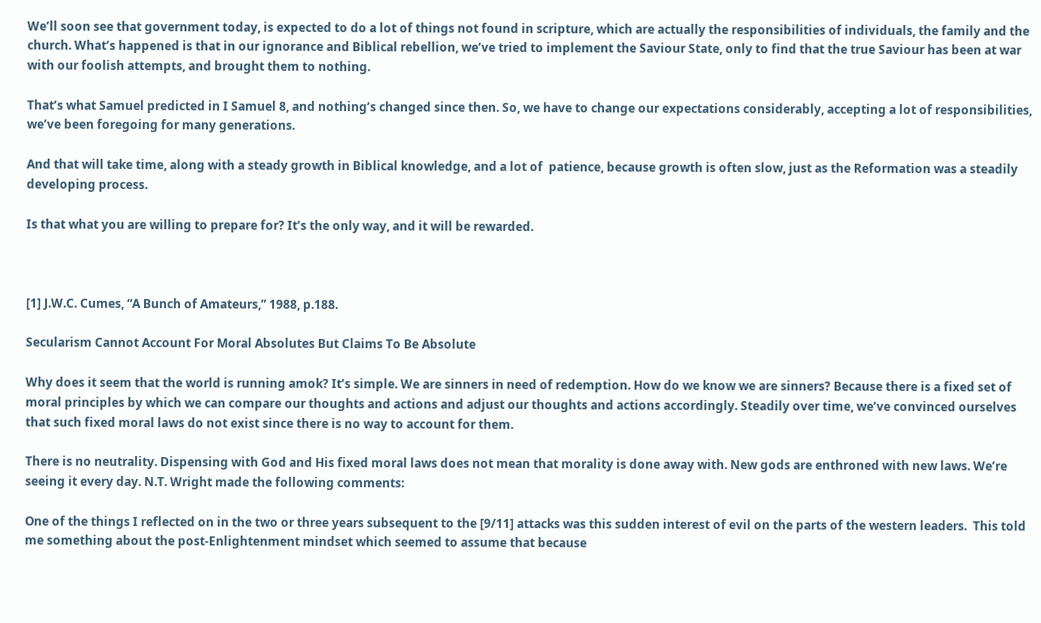We’ll soon see that government today, is expected to do a lot of things not found in scripture, which are actually the responsibilities of individuals, the family and the church. What’s happened is that in our ignorance and Biblical rebellion, we’ve tried to implement the Saviour State, only to find that the true Saviour has been at war with our foolish attempts, and brought them to nothing.

That’s what Samuel predicted in I Samuel 8, and nothing’s changed since then. So, we have to change our expectations considerably, accepting a lot of responsibilities, we’ve been foregoing for many generations.

And that will take time, along with a steady growth in Biblical knowledge, and a lot of  patience, because growth is often slow, just as the Reformation was a steadily developing process.

Is that what you are willing to prepare for? It’s the only way, and it will be rewarded.



[1] J.W.C. Cumes, “A Bunch of Amateurs,” 1988, p.188.

Secularism Cannot Account For Moral Absolutes But Claims To Be Absolute

Why does it seem that the world is running amok? It’s simple. We are sinners in need of redemption. How do we know we are sinners? Because there is a fixed set of moral principles by which we can compare our thoughts and actions and adjust our thoughts and actions accordingly. Steadily over time, we’ve convinced ourselves that such fixed moral laws do not exist since there is no way to account for them.

There is no neutrality. Dispensing with God and His fixed moral laws does not mean that morality is done away with. New gods are enthroned with new laws. We’re seeing it every day. N.T. Wright made the following comments:

One of the things I reflected on in the two or three years subsequent to the [9/11] attacks was this sudden interest of evil on the parts of the western leaders.  This told me something about the post-Enlightenment mindset which seemed to assume that because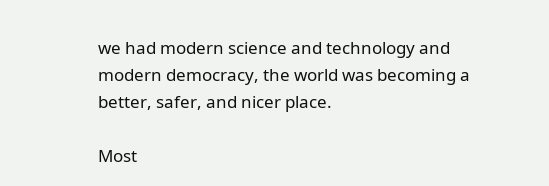we had modern science and technology and modern democracy, the world was becoming a better, safer, and nicer place.

Most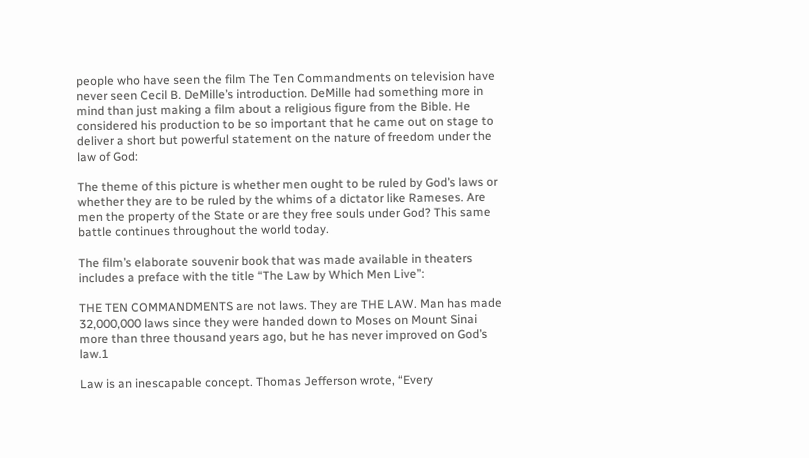people who have seen the film The Ten Commandments on television have never seen Cecil B. DeMille’s introduction. DeMille had something more in mind than just making a film about a religious figure from the Bible. He considered his production to be so important that he came out on stage to deliver a short but powerful statement on the nature of freedom under the law of God:

The theme of this picture is whether men ought to be ruled by God’s laws or whether they are to be ruled by the whims of a dictator like Rameses. Are men the property of the State or are they free souls under God? This same battle continues throughout the world today.

The film’s elaborate souvenir book that was made available in theaters includes a preface with the title “The Law by Which Men Live”:

THE TEN COMMANDMENTS are not laws. They are THE LAW. Man has made 32,000,000 laws since they were handed down to Moses on Mount Sinai more than three thousand years ago, but he has never improved on God’s law.1

Law is an inescapable concept. Thomas Jefferson wrote, “Every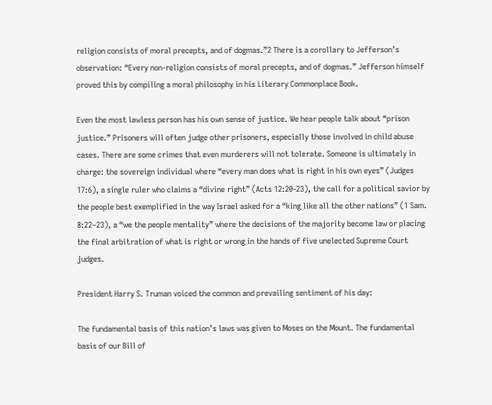religion consists of moral precepts, and of dogmas.”2 There is a corollary to Jefferson’s observation: “Every non-religion consists of moral precepts, and of dogmas.” Jefferson himself proved this by compiling a moral philosophy in his Literary Commonplace Book.

Even the most lawless person has his own sense of justice. We hear people talk about “prison justice.” Prisoners will often judge other prisoners, especially those involved in child abuse cases. There are some crimes that even murderers will not tolerate. Someone is ultimately in charge: the sovereign individual where “every man does what is right in his own eyes” (Judges 17:6), a single ruler who claims a “divine right” (Acts 12:20-23), the call for a political savior by the people best exemplified in the way Israel asked for a “king like all the other nations” (1 Sam. 8:22–23), a “we the people mentality” where the decisions of the majority become law or placing the final arbitration of what is right or wrong in the hands of five unelected Supreme Court judges.

President Harry S. Truman voiced the common and prevailing sentiment of his day:

The fundamental basis of this nation’s laws was given to Moses on the Mount. The fundamental basis of our Bill of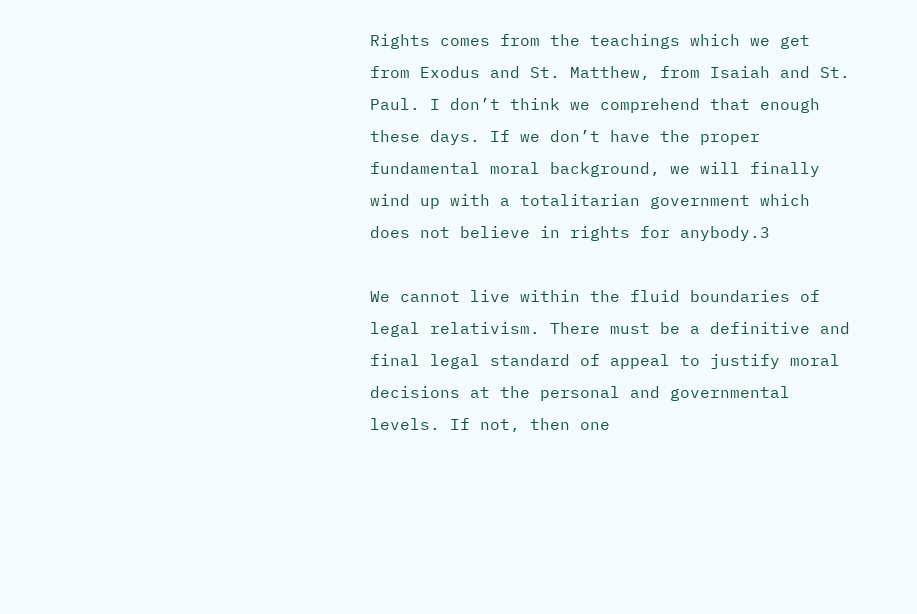Rights comes from the teachings which we get from Exodus and St. Matthew, from Isaiah and St. Paul. I don’t think we comprehend that enough these days. If we don’t have the proper fundamental moral background, we will finally wind up with a totalitarian government which does not believe in rights for anybody.3

We cannot live within the fluid boundaries of legal relativism. There must be a definitive and final legal standard of appeal to justify moral decisions at the personal and governmental levels. If not, then one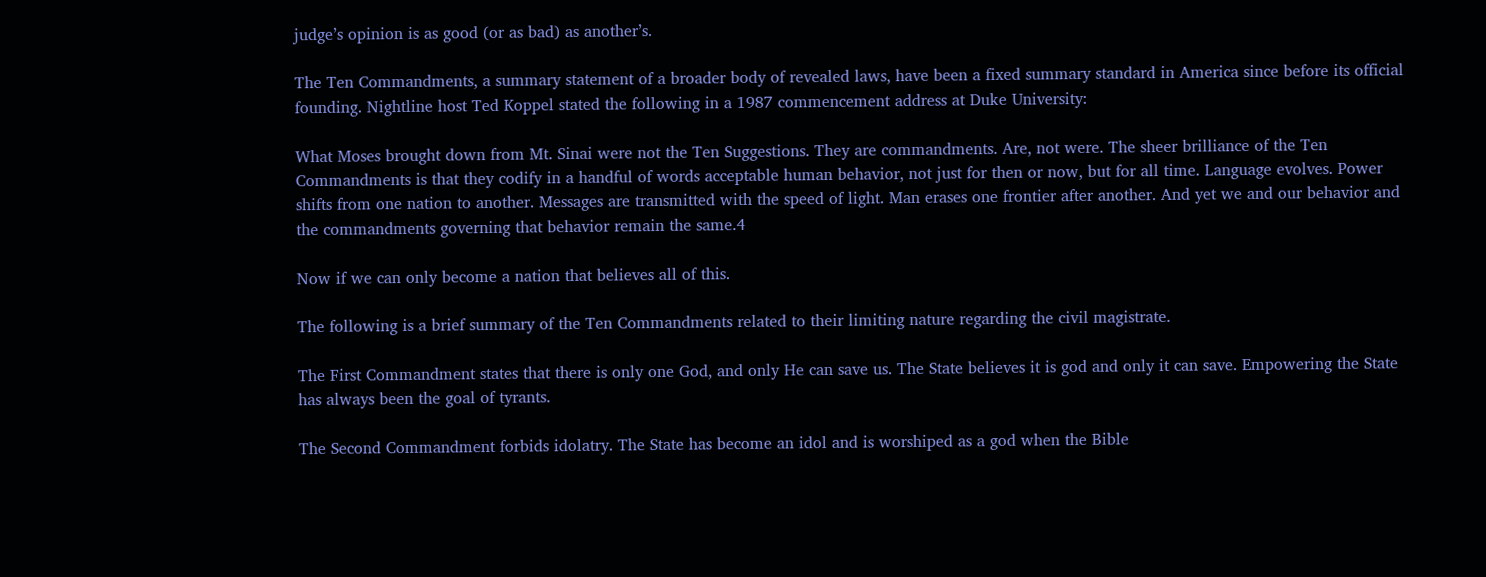judge’s opinion is as good (or as bad) as another’s.

The Ten Commandments, a summary statement of a broader body of revealed laws, have been a fixed summary standard in America since before its official founding. Nightline host Ted Koppel stated the following in a 1987 commencement address at Duke University:

What Moses brought down from Mt. Sinai were not the Ten Suggestions. They are commandments. Are, not were. The sheer brilliance of the Ten Commandments is that they codify in a handful of words acceptable human behavior, not just for then or now, but for all time. Language evolves. Power shifts from one nation to another. Messages are transmitted with the speed of light. Man erases one frontier after another. And yet we and our behavior and the commandments governing that behavior remain the same.4

Now if we can only become a nation that believes all of this.

The following is a brief summary of the Ten Commandments related to their limiting nature regarding the civil magistrate.

The First Commandment states that there is only one God, and only He can save us. The State believes it is god and only it can save. Empowering the State has always been the goal of tyrants.

The Second Commandment forbids idolatry. The State has become an idol and is worshiped as a god when the Bible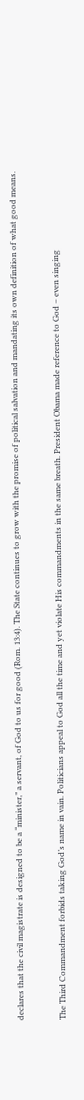declares that the civil magistrate is designed to be a “minister,” a servant, of God to us for good (Rom. 13:4). The State continues to grow with the promise of political salvation and mandating its own definition of what good means.

The Third Commandment forbids taking God’s name in vain. Politicians appeal to God all the time and yet violate His commandments in the same breath. President Obama made reference to God – even singing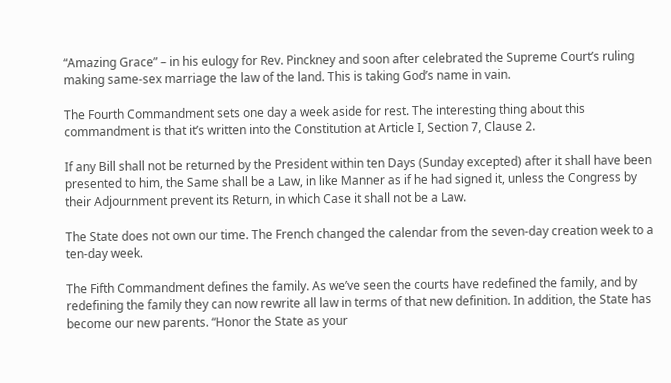“Amazing Grace” – in his eulogy for Rev. Pinckney and soon after celebrated the Supreme Court’s ruling making same-sex marriage the law of the land. This is taking God’s name in vain.

The Fourth Commandment sets one day a week aside for rest. The interesting thing about this commandment is that it’s written into the Constitution at Article I, Section 7, Clause 2.

If any Bill shall not be returned by the President within ten Days (Sunday excepted) after it shall have been presented to him, the Same shall be a Law, in like Manner as if he had signed it, unless the Congress by their Adjournment prevent its Return, in which Case it shall not be a Law.

The State does not own our time. The French changed the calendar from the seven-day creation week to a ten-day week.

The Fifth Commandment defines the family. As we’ve seen the courts have redefined the family, and by redefining the family they can now rewrite all law in terms of that new definition. In addition, the State has become our new parents. “Honor the State as your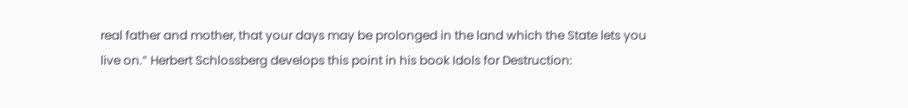real father and mother, that your days may be prolonged in the land which the State lets you live on.” Herbert Schlossberg develops this point in his book Idols for Destruction: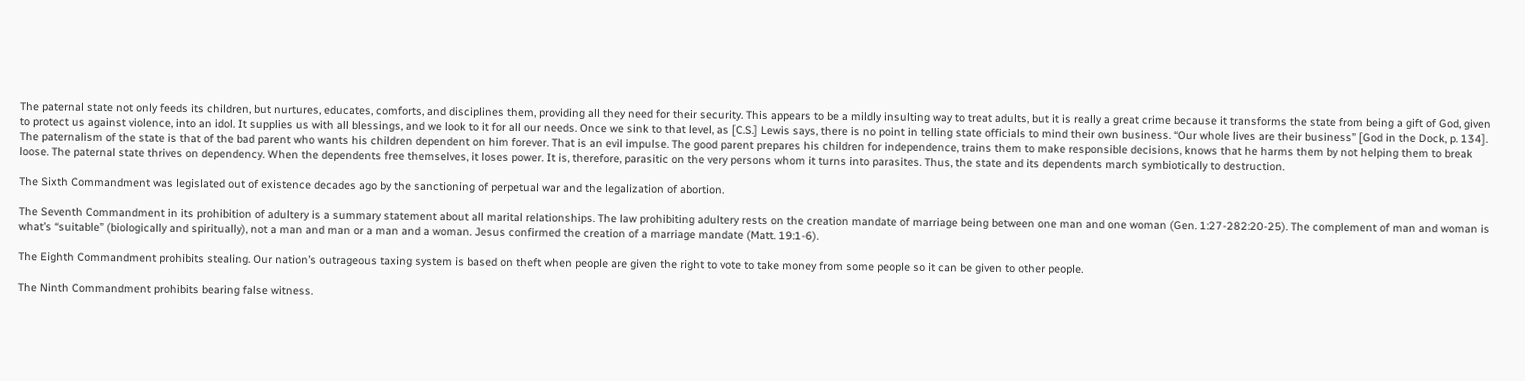The paternal state not only feeds its children, but nurtures, educates, comforts, and disciplines them, providing all they need for their security. This appears to be a mildly insulting way to treat adults, but it is really a great crime because it transforms the state from being a gift of God, given to protect us against violence, into an idol. It supplies us with all blessings, and we look to it for all our needs. Once we sink to that level, as [C.S.] Lewis says, there is no point in telling state officials to mind their own business. “Our whole lives are their business” [God in the Dock, p. 134]. The paternalism of the state is that of the bad parent who wants his children dependent on him forever. That is an evil impulse. The good parent prepares his children for independence, trains them to make responsible decisions, knows that he harms them by not helping them to break loose. The paternal state thrives on dependency. When the dependents free themselves, it loses power. It is, therefore, parasitic on the very persons whom it turns into parasites. Thus, the state and its dependents march symbiotically to destruction.

The Sixth Commandment was legislated out of existence decades ago by the sanctioning of perpetual war and the legalization of abortion.

The Seventh Commandment in its prohibition of adultery is a summary statement about all marital relationships. The law prohibiting adultery rests on the creation mandate of marriage being between one man and one woman (Gen. 1:27-282:20-25). The complement of man and woman is what’s “suitable” (biologically and spiritually), not a man and man or a man and a woman. Jesus confirmed the creation of a marriage mandate (Matt. 19:1-6).

The Eighth Commandment prohibits stealing. Our nation’s outrageous taxing system is based on theft when people are given the right to vote to take money from some people so it can be given to other people.

The Ninth Commandment prohibits bearing false witness.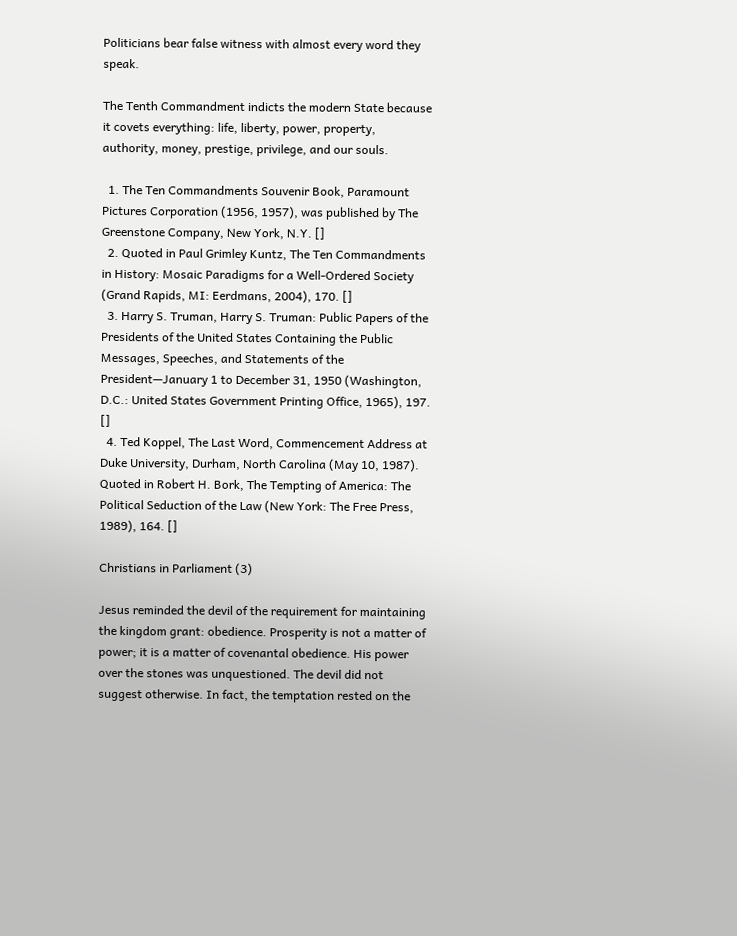Politicians bear false witness with almost every word they speak.

The Tenth Commandment indicts the modern State because it covets everything: life, liberty, power, property, authority, money, prestige, privilege, and our souls.

  1. The Ten Commandments Souvenir Book, Paramount Pictures Corporation (1956, 1957), was published by The Greenstone Company, New York, N.Y. []
  2. Quoted in Paul Grimley Kuntz, The Ten Commandments in History: Mosaic Paradigms for a Well-Ordered Society (Grand Rapids, MI: Eerdmans, 2004), 170. []
  3. Harry S. Truman, Harry S. Truman: Public Papers of the Presidents of the United States Containing the Public Messages, Speeches, and Statements of the President—January 1 to December 31, 1950 (Washington, D.C.: United States Government Printing Office, 1965), 197. []
  4. Ted Koppel, The Last Word, Commencement Address at Duke University, Durham, North Carolina (May 10, 1987). Quoted in Robert H. Bork, The Tempting of America: The Political Seduction of the Law (New York: The Free Press, 1989), 164. []

Christians in Parliament (3)

Jesus reminded the devil of the requirement for maintaining the kingdom grant: obedience. Prosperity is not a matter of power; it is a matter of covenantal obedience. His power over the stones was unquestioned. The devil did not suggest otherwise. In fact, the temptation rested on the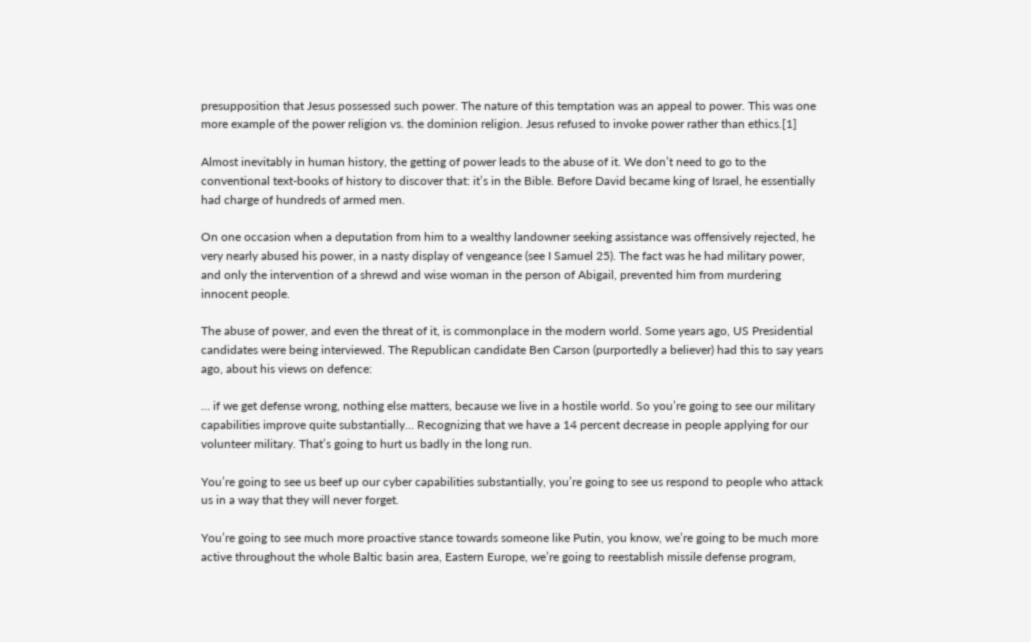presupposition that Jesus possessed such power. The nature of this temptation was an appeal to power. This was one more example of the power religion vs. the dominion religion. Jesus refused to invoke power rather than ethics.[1]

Almost inevitably in human history, the getting of power leads to the abuse of it. We don’t need to go to the conventional text-books of history to discover that: it’s in the Bible. Before David became king of Israel, he essentially had charge of hundreds of armed men.

On one occasion when a deputation from him to a wealthy landowner seeking assistance was offensively rejected, he very nearly abused his power, in a nasty display of vengeance (see I Samuel 25). The fact was he had military power, and only the intervention of a shrewd and wise woman in the person of Abigail, prevented him from murdering innocent people.

The abuse of power, and even the threat of it, is commonplace in the modern world. Some years ago, US Presidential candidates were being interviewed. The Republican candidate Ben Carson (purportedly a believer) had this to say years ago, about his views on defence:

… if we get defense wrong, nothing else matters, because we live in a hostile world. So you’re going to see our military capabilities improve quite substantially… Recognizing that we have a 14 percent decrease in people applying for our volunteer military. That’s going to hurt us badly in the long run.

You’re going to see us beef up our cyber capabilities substantially, you’re going to see us respond to people who attack us in a way that they will never forget.

You’re going to see much more proactive stance towards someone like Putin, you know, we’re going to be much more active throughout the whole Baltic basin area, Eastern Europe, we’re going to reestablish missile defense program,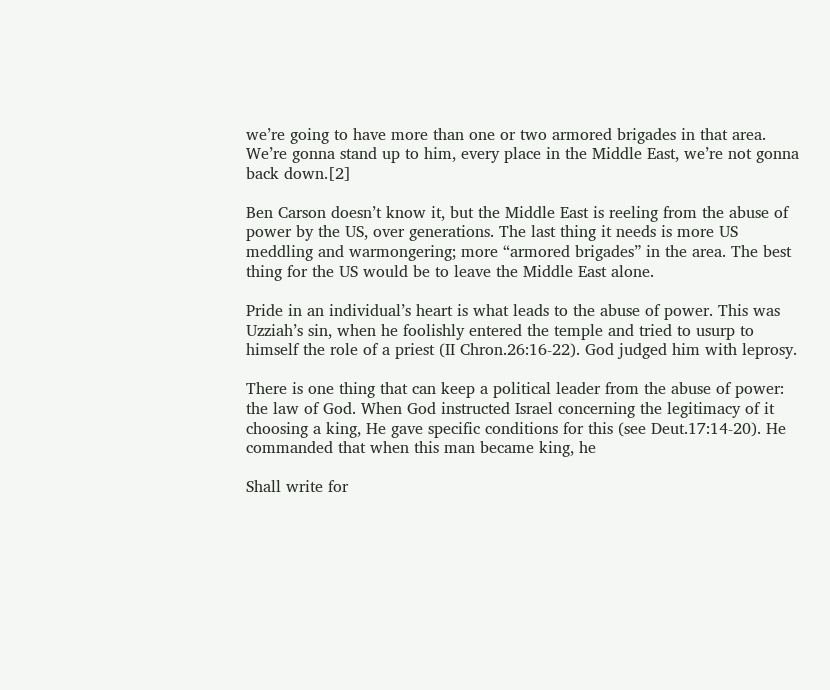we’re going to have more than one or two armored brigades in that area. We’re gonna stand up to him, every place in the Middle East, we’re not gonna back down.[2]

Ben Carson doesn’t know it, but the Middle East is reeling from the abuse of power by the US, over generations. The last thing it needs is more US meddling and warmongering; more “armored brigades” in the area. The best thing for the US would be to leave the Middle East alone.

Pride in an individual’s heart is what leads to the abuse of power. This was Uzziah’s sin, when he foolishly entered the temple and tried to usurp to himself the role of a priest (II Chron.26:16-22). God judged him with leprosy.

There is one thing that can keep a political leader from the abuse of power: the law of God. When God instructed Israel concerning the legitimacy of it choosing a king, He gave specific conditions for this (see Deut.17:14-20). He commanded that when this man became king, he

Shall write for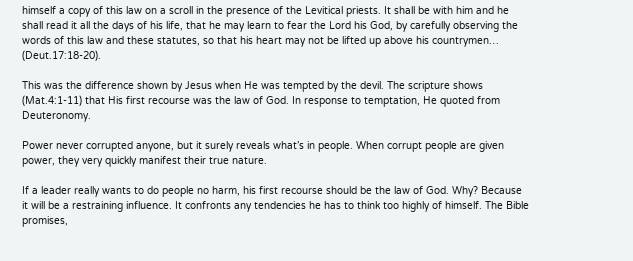himself a copy of this law on a scroll in the presence of the Levitical priests. It shall be with him and he shall read it all the days of his life, that he may learn to fear the Lord his God, by carefully observing the words of this law and these statutes, so that his heart may not be lifted up above his countrymen… (Deut.17:18-20).

This was the difference shown by Jesus when He was tempted by the devil. The scripture shows (Mat.4:1-11) that His first recourse was the law of God. In response to temptation, He quoted from Deuteronomy.

Power never corrupted anyone, but it surely reveals what’s in people. When corrupt people are given power, they very quickly manifest their true nature.

If a leader really wants to do people no harm, his first recourse should be the law of God. Why? Because it will be a restraining influence. It confronts any tendencies he has to think too highly of himself. The Bible promises,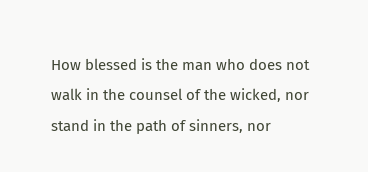How blessed is the man who does not walk in the counsel of the wicked, nor stand in the path of sinners, nor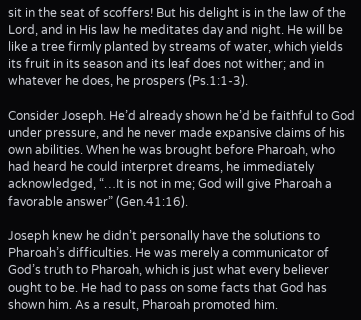sit in the seat of scoffers! But his delight is in the law of the Lord, and in His law he meditates day and night. He will be like a tree firmly planted by streams of water, which yields its fruit in its season and its leaf does not wither; and in whatever he does, he prospers (Ps.1:1-3).

Consider Joseph. He’d already shown he’d be faithful to God under pressure, and he never made expansive claims of his own abilities. When he was brought before Pharoah, who had heard he could interpret dreams, he immediately acknowledged, “…It is not in me; God will give Pharoah a favorable answer” (Gen.41:16).

Joseph knew he didn’t personally have the solutions to Pharoah’s difficulties. He was merely a communicator of God’s truth to Pharoah, which is just what every believer ought to be. He had to pass on some facts that God has shown him. As a result, Pharoah promoted him.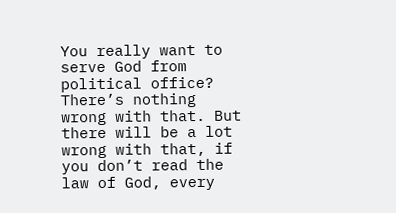You really want to serve God from political office? There’s nothing wrong with that. But there will be a lot wrong with that, if you don’t read the law of God, every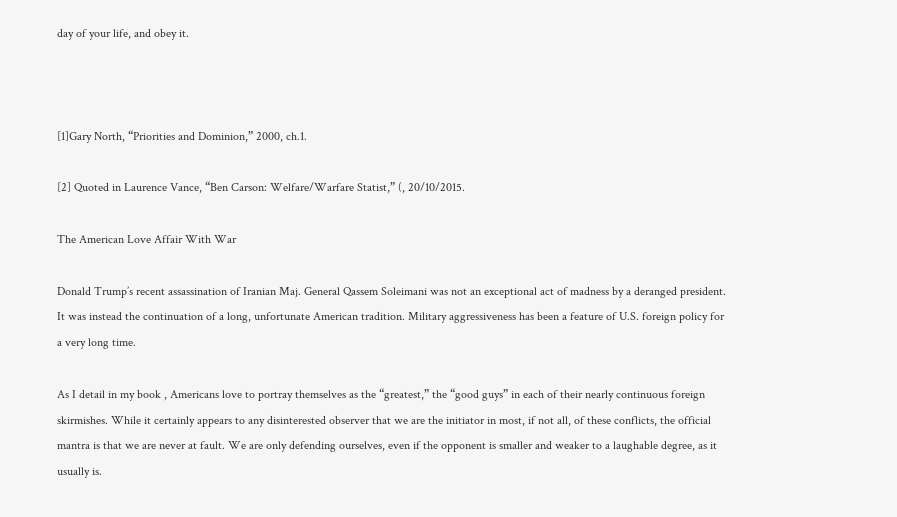day of your life, and obey it.



[1]Gary North, “Priorities and Dominion,” 2000, ch.1.

[2] Quoted in Laurence Vance, “Ben Carson: Welfare/Warfare Statist,” (, 20/10/2015.

The American Love Affair With War

Donald Trump’s recent assassination of Iranian Maj. General Qassem Soleimani was not an exceptional act of madness by a deranged president. It was instead the continuation of a long, unfortunate American tradition. Military aggressiveness has been a feature of U.S. foreign policy for a very long time.

As I detail in my book , Americans love to portray themselves as the “greatest,” the “good guys” in each of their nearly continuous foreign skirmishes. While it certainly appears to any disinterested observer that we are the initiator in most, if not all, of these conflicts, the official mantra is that we are never at fault. We are only defending ourselves, even if the opponent is smaller and weaker to a laughable degree, as it usually is.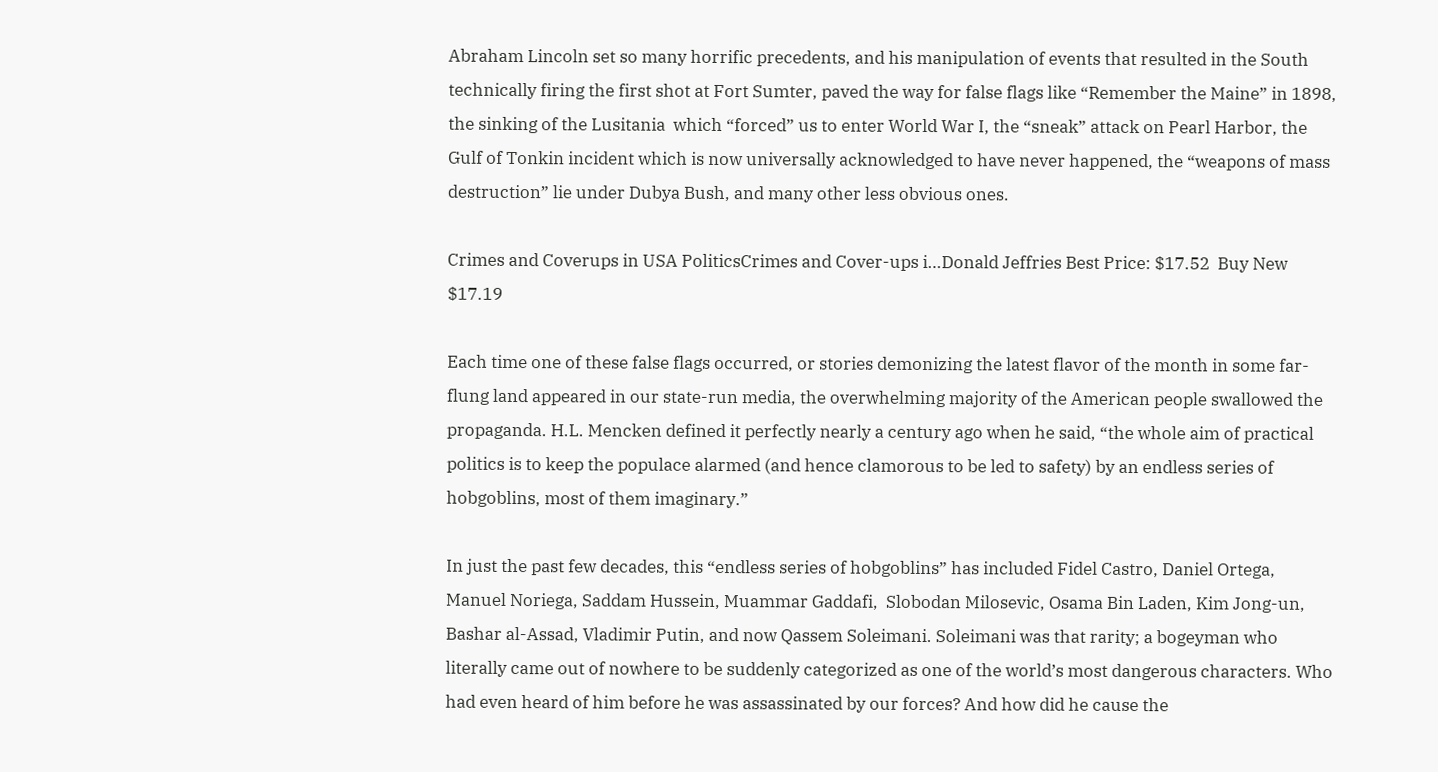Abraham Lincoln set so many horrific precedents, and his manipulation of events that resulted in the South technically firing the first shot at Fort Sumter, paved the way for false flags like “Remember the Maine” in 1898, the sinking of the Lusitania  which “forced” us to enter World War I, the “sneak” attack on Pearl Harbor, the Gulf of Tonkin incident which is now universally acknowledged to have never happened, the “weapons of mass destruction” lie under Dubya Bush, and many other less obvious ones.

Crimes and Coverups in USA PoliticsCrimes and Cover-ups i…Donald Jeffries Best Price: $17.52  Buy New $17.19

Each time one of these false flags occurred, or stories demonizing the latest flavor of the month in some far-flung land appeared in our state-run media, the overwhelming majority of the American people swallowed the propaganda. H.L. Mencken defined it perfectly nearly a century ago when he said, “the whole aim of practical politics is to keep the populace alarmed (and hence clamorous to be led to safety) by an endless series of hobgoblins, most of them imaginary.”

In just the past few decades, this “endless series of hobgoblins” has included Fidel Castro, Daniel Ortega, Manuel Noriega, Saddam Hussein, Muammar Gaddafi,  Slobodan Milosevic, Osama Bin Laden, Kim Jong-un, Bashar al-Assad, Vladimir Putin, and now Qassem Soleimani. Soleimani was that rarity; a bogeyman who literally came out of nowhere to be suddenly categorized as one of the world’s most dangerous characters. Who had even heard of him before he was assassinated by our forces? And how did he cause the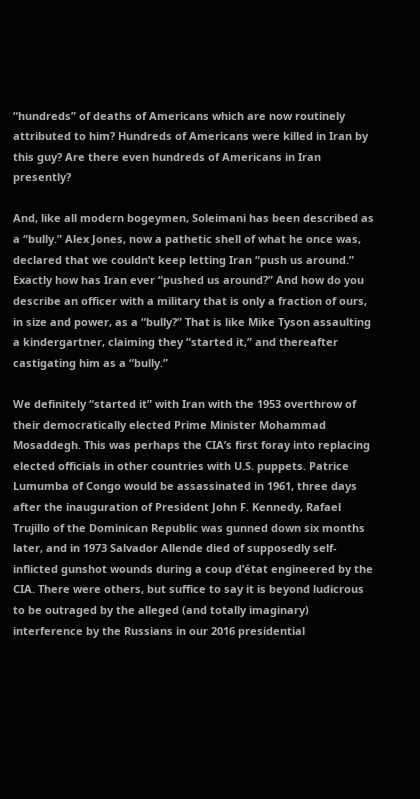“hundreds” of deaths of Americans which are now routinely attributed to him? Hundreds of Americans were killed in Iran by this guy? Are there even hundreds of Americans in Iran presently?

And, like all modern bogeymen, Soleimani has been described as a “bully.” Alex Jones, now a pathetic shell of what he once was, declared that we couldn’t keep letting Iran “push us around.” Exactly how has Iran ever “pushed us around?” And how do you describe an officer with a military that is only a fraction of ours, in size and power, as a “bully?” That is like Mike Tyson assaulting a kindergartner, claiming they “started it,” and thereafter castigating him as a “bully.”

We definitely “started it” with Iran with the 1953 overthrow of their democratically elected Prime Minister Mohammad Mosaddegh. This was perhaps the CIA’s first foray into replacing elected officials in other countries with U.S. puppets. Patrice Lumumba of Congo would be assassinated in 1961, three days after the inauguration of President John F. Kennedy, Rafael Trujillo of the Dominican Republic was gunned down six months later, and in 1973 Salvador Allende died of supposedly self-inflicted gunshot wounds during a coup d’état engineered by the CIA. There were others, but suffice to say it is beyond ludicrous to be outraged by the alleged (and totally imaginary) interference by the Russians in our 2016 presidential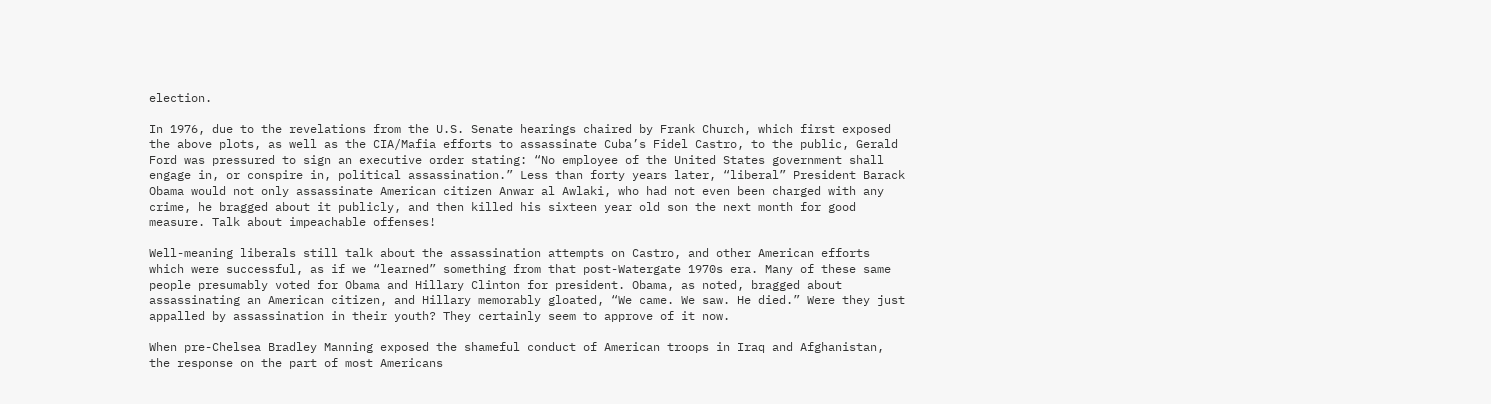election.

In 1976, due to the revelations from the U.S. Senate hearings chaired by Frank Church, which first exposed the above plots, as well as the CIA/Mafia efforts to assassinate Cuba’s Fidel Castro, to the public, Gerald Ford was pressured to sign an executive order stating: “No employee of the United States government shall engage in, or conspire in, political assassination.” Less than forty years later, “liberal” President Barack Obama would not only assassinate American citizen Anwar al Awlaki, who had not even been charged with any crime, he bragged about it publicly, and then killed his sixteen year old son the next month for good measure. Talk about impeachable offenses!

Well-meaning liberals still talk about the assassination attempts on Castro, and other American efforts which were successful, as if we “learned” something from that post-Watergate 1970s era. Many of these same people presumably voted for Obama and Hillary Clinton for president. Obama, as noted, bragged about assassinating an American citizen, and Hillary memorably gloated, “We came. We saw. He died.” Were they just appalled by assassination in their youth? They certainly seem to approve of it now.

When pre-Chelsea Bradley Manning exposed the shameful conduct of American troops in Iraq and Afghanistan, the response on the part of most Americans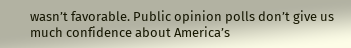wasn’t favorable. Public opinion polls don’t give us much confidence about America’s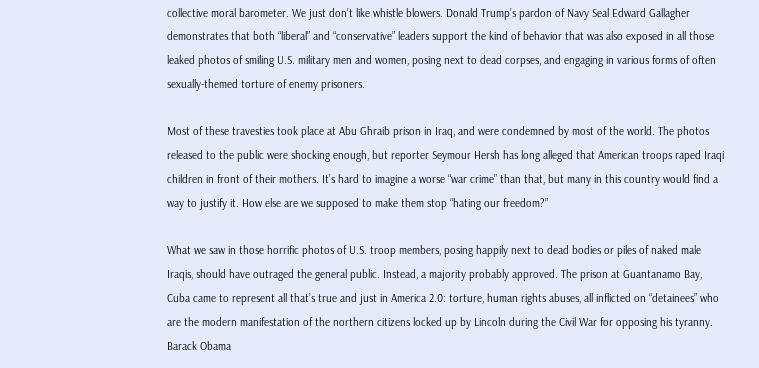collective moral barometer. We just don’t like whistle blowers. Donald Trump’s pardon of Navy Seal Edward Gallagher demonstrates that both “liberal” and “conservative” leaders support the kind of behavior that was also exposed in all those leaked photos of smiling U.S. military men and women, posing next to dead corpses, and engaging in various forms of often sexually-themed torture of enemy prisoners.

Most of these travesties took place at Abu Ghraib prison in Iraq, and were condemned by most of the world. The photos released to the public were shocking enough, but reporter Seymour Hersh has long alleged that American troops raped Iraqi children in front of their mothers. It’s hard to imagine a worse “war crime” than that, but many in this country would find a way to justify it. How else are we supposed to make them stop “hating our freedom?”

What we saw in those horrific photos of U.S. troop members, posing happily next to dead bodies or piles of naked male Iraqis, should have outraged the general public. Instead, a majority probably approved. The prison at Guantanamo Bay, Cuba came to represent all that’s true and just in America 2.0: torture, human rights abuses, all inflicted on “detainees” who are the modern manifestation of the northern citizens locked up by Lincoln during the Civil War for opposing his tyranny. Barack Obama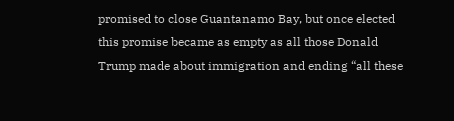promised to close Guantanamo Bay, but once elected this promise became as empty as all those Donald Trump made about immigration and ending “all these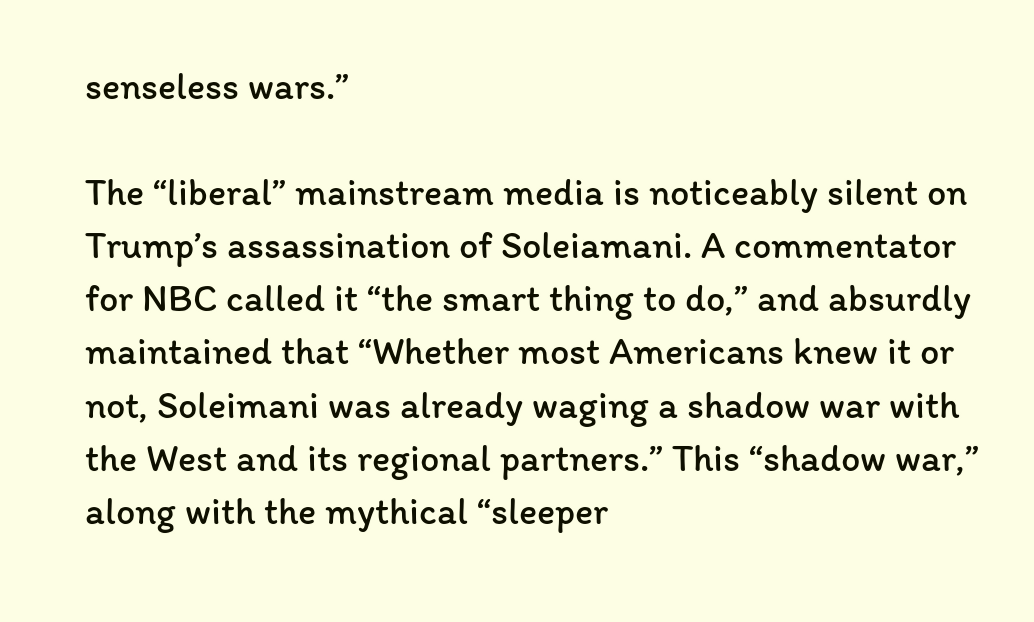senseless wars.”

The “liberal” mainstream media is noticeably silent on Trump’s assassination of Soleiamani. A commentator for NBC called it “the smart thing to do,” and absurdly maintained that “Whether most Americans knew it or not, Soleimani was already waging a shadow war with the West and its regional partners.” This “shadow war,” along with the mythical “sleeper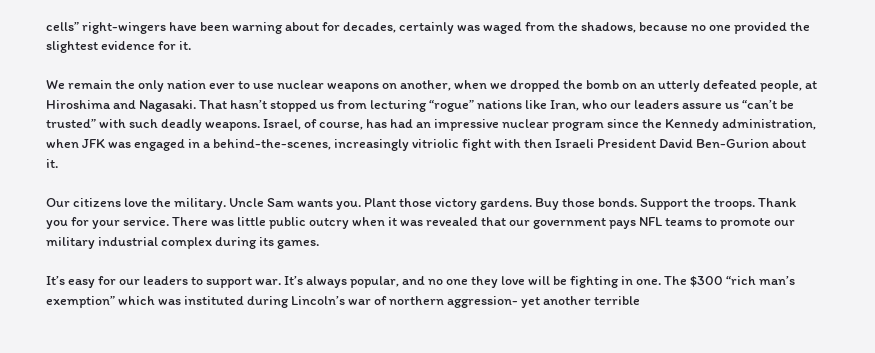cells” right-wingers have been warning about for decades, certainly was waged from the shadows, because no one provided the slightest evidence for it.

We remain the only nation ever to use nuclear weapons on another, when we dropped the bomb on an utterly defeated people, at Hiroshima and Nagasaki. That hasn’t stopped us from lecturing “rogue” nations like Iran, who our leaders assure us “can’t be trusted” with such deadly weapons. Israel, of course, has had an impressive nuclear program since the Kennedy administration, when JFK was engaged in a behind-the-scenes, increasingly vitriolic fight with then Israeli President David Ben-Gurion about it.

Our citizens love the military. Uncle Sam wants you. Plant those victory gardens. Buy those bonds. Support the troops. Thank you for your service. There was little public outcry when it was revealed that our government pays NFL teams to promote our military industrial complex during its games.

It’s easy for our leaders to support war. It’s always popular, and no one they love will be fighting in one. The $300 “rich man’s exemption” which was instituted during Lincoln’s war of northern aggression- yet another terrible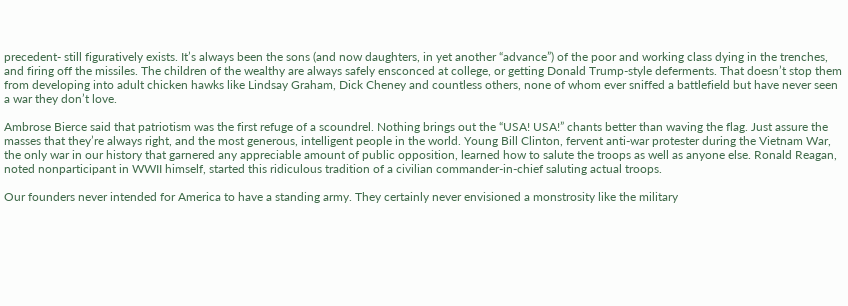precedent- still figuratively exists. It’s always been the sons (and now daughters, in yet another “advance”) of the poor and working class dying in the trenches, and firing off the missiles. The children of the wealthy are always safely ensconced at college, or getting Donald Trump-style deferments. That doesn’t stop them from developing into adult chicken hawks like Lindsay Graham, Dick Cheney and countless others, none of whom ever sniffed a battlefield but have never seen a war they don’t love.

Ambrose Bierce said that patriotism was the first refuge of a scoundrel. Nothing brings out the “USA! USA!” chants better than waving the flag. Just assure the masses that they’re always right, and the most generous, intelligent people in the world. Young Bill Clinton, fervent anti-war protester during the Vietnam War, the only war in our history that garnered any appreciable amount of public opposition, learned how to salute the troops as well as anyone else. Ronald Reagan, noted nonparticipant in WWII himself, started this ridiculous tradition of a civilian commander-in-chief saluting actual troops.

Our founders never intended for America to have a standing army. They certainly never envisioned a monstrosity like the military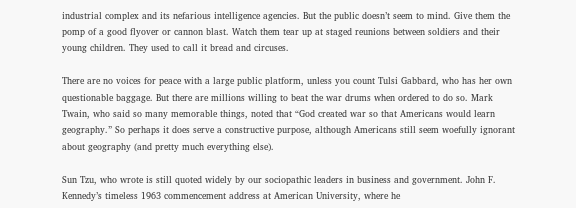industrial complex and its nefarious intelligence agencies. But the public doesn’t seem to mind. Give them the pomp of a good flyover or cannon blast. Watch them tear up at staged reunions between soldiers and their young children. They used to call it bread and circuses.

There are no voices for peace with a large public platform, unless you count Tulsi Gabbard, who has her own questionable baggage. But there are millions willing to beat the war drums when ordered to do so. Mark Twain, who said so many memorable things, noted that “God created war so that Americans would learn geography.” So perhaps it does serve a constructive purpose, although Americans still seem woefully ignorant about geography (and pretty much everything else).

Sun Tzu, who wrote is still quoted widely by our sociopathic leaders in business and government. John F. Kennedy’s timeless 1963 commencement address at American University, where he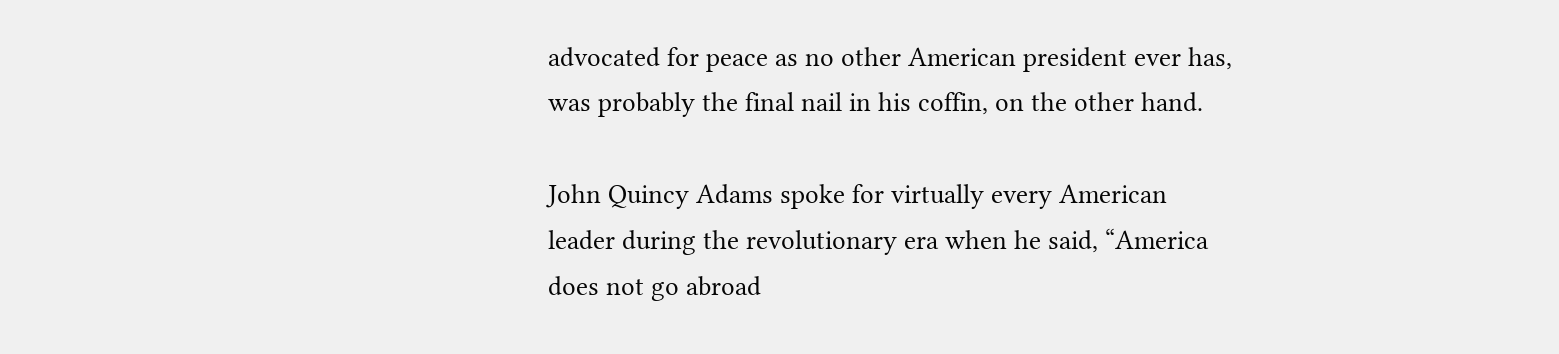advocated for peace as no other American president ever has, was probably the final nail in his coffin, on the other hand.

John Quincy Adams spoke for virtually every American leader during the revolutionary era when he said, “America does not go abroad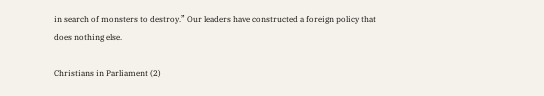in search of monsters to destroy.” Our leaders have constructed a foreign policy that does nothing else.

Christians in Parliament (2)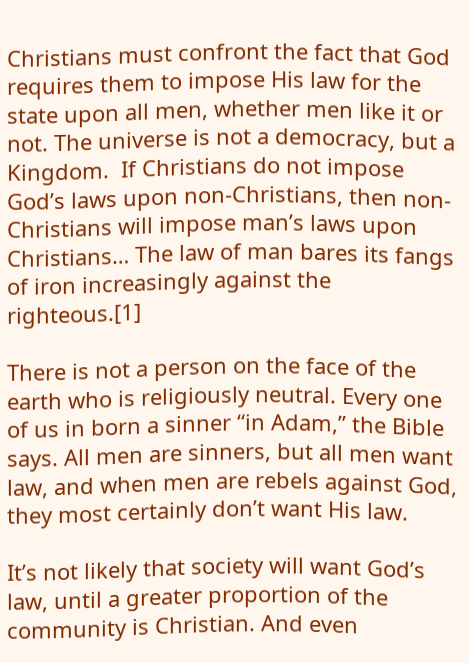Christians must confront the fact that God requires them to impose His law for the state upon all men, whether men like it or not. The universe is not a democracy, but a Kingdom.  If Christians do not impose God’s laws upon non-Christians, then non-Christians will impose man’s laws upon Christians… The law of man bares its fangs of iron increasingly against the righteous.[1]

There is not a person on the face of the earth who is religiously neutral. Every one of us in born a sinner “in Adam,” the Bible says. All men are sinners, but all men want law, and when men are rebels against God, they most certainly don’t want His law.

It’s not likely that society will want God’s law, until a greater proportion of the community is Christian. And even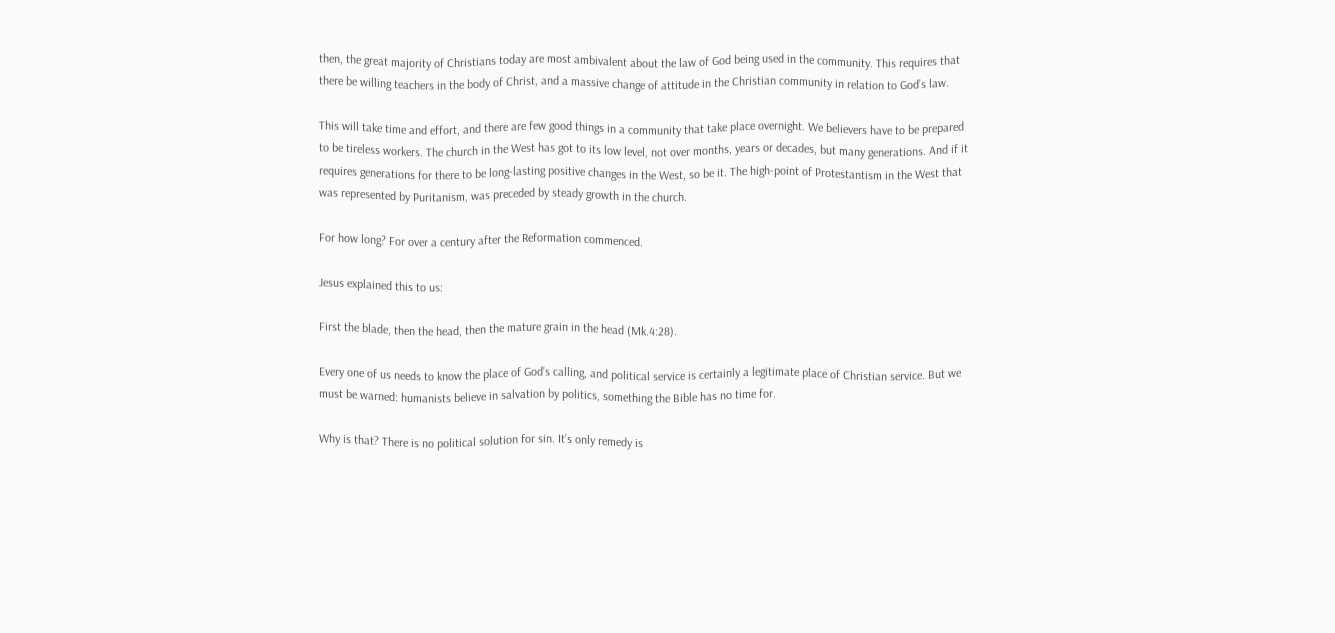then, the great majority of Christians today are most ambivalent about the law of God being used in the community. This requires that there be willing teachers in the body of Christ, and a massive change of attitude in the Christian community in relation to God’s law.

This will take time and effort, and there are few good things in a community that take place overnight. We believers have to be prepared to be tireless workers. The church in the West has got to its low level, not over months, years or decades, but many generations. And if it requires generations for there to be long-lasting positive changes in the West, so be it. The high-point of Protestantism in the West that was represented by Puritanism, was preceded by steady growth in the church.

For how long? For over a century after the Reformation commenced.

Jesus explained this to us:

First the blade, then the head, then the mature grain in the head (Mk.4:28).

Every one of us needs to know the place of God’s calling, and political service is certainly a legitimate place of Christian service. But we must be warned: humanists believe in salvation by politics, something the Bible has no time for.

Why is that? There is no political solution for sin. It’s only remedy is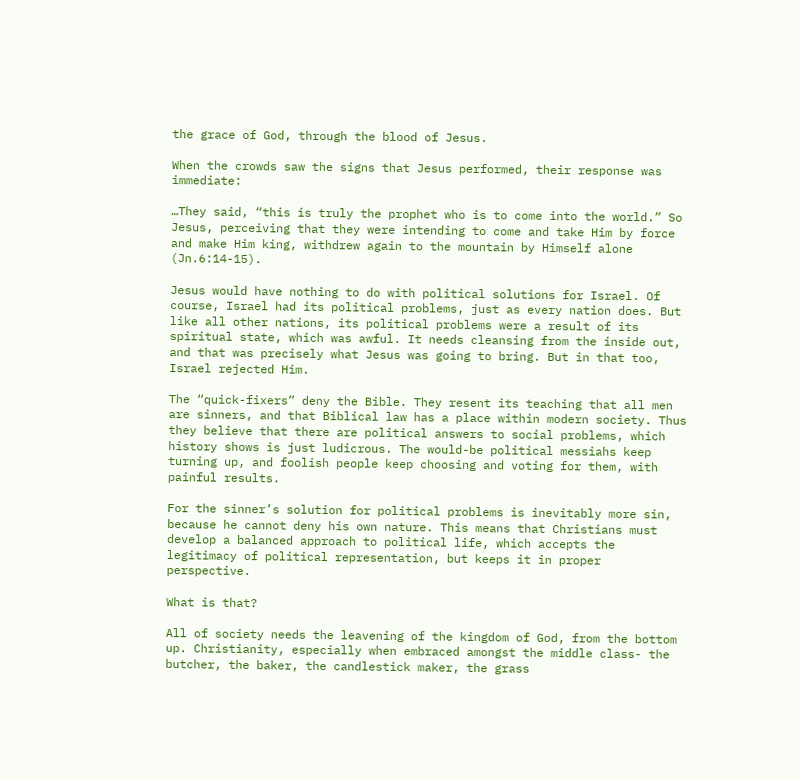the grace of God, through the blood of Jesus.

When the crowds saw the signs that Jesus performed, their response was immediate:

…They said, “this is truly the prophet who is to come into the world.” So Jesus, perceiving that they were intending to come and take Him by force and make Him king, withdrew again to the mountain by Himself alone (Jn.6:14-15).

Jesus would have nothing to do with political solutions for Israel. Of course, Israel had its political problems, just as every nation does. But like all other nations, its political problems were a result of its spiritual state, which was awful. It needs cleansing from the inside out, and that was precisely what Jesus was going to bring. But in that too, Israel rejected Him.

The “quick-fixers” deny the Bible. They resent its teaching that all men are sinners, and that Biblical law has a place within modern society. Thus they believe that there are political answers to social problems, which history shows is just ludicrous. The would-be political messiahs keep turning up, and foolish people keep choosing and voting for them, with painful results.

For the sinner’s solution for political problems is inevitably more sin, because he cannot deny his own nature. This means that Christians must develop a balanced approach to political life, which accepts the legitimacy of political representation, but keeps it in proper perspective.

What is that?

All of society needs the leavening of the kingdom of God, from the bottom up. Christianity, especially when embraced amongst the middle class- the butcher, the baker, the candlestick maker, the grass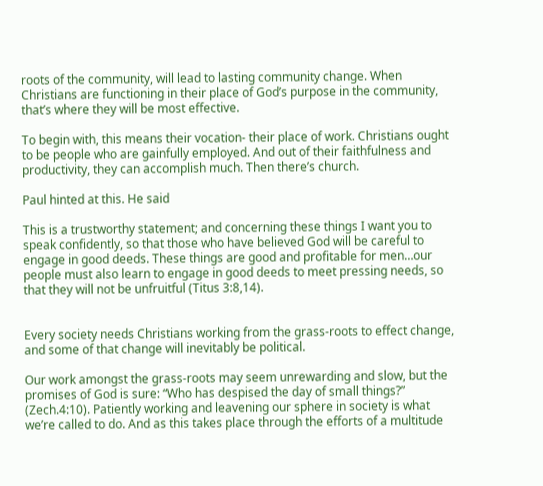roots of the community, will lead to lasting community change. When Christians are functioning in their place of God’s purpose in the community, that’s where they will be most effective.

To begin with, this means their vocation- their place of work. Christians ought to be people who are gainfully employed. And out of their faithfulness and productivity, they can accomplish much. Then there’s church.

Paul hinted at this. He said

This is a trustworthy statement; and concerning these things I want you to speak confidently, so that those who have believed God will be careful to engage in good deeds. These things are good and profitable for men…our people must also learn to engage in good deeds to meet pressing needs, so that they will not be unfruitful (Titus 3:8,14).


Every society needs Christians working from the grass-roots to effect change, and some of that change will inevitably be political.

Our work amongst the grass-roots may seem unrewarding and slow, but the promises of God is sure: “Who has despised the day of small things?” (Zech.4:10). Patiently working and leavening our sphere in society is what we’re called to do. And as this takes place through the efforts of a multitude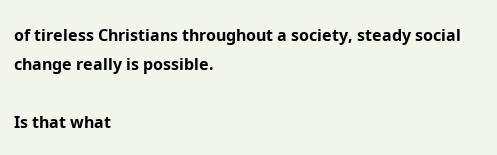of tireless Christians throughout a society, steady social change really is possible.

Is that what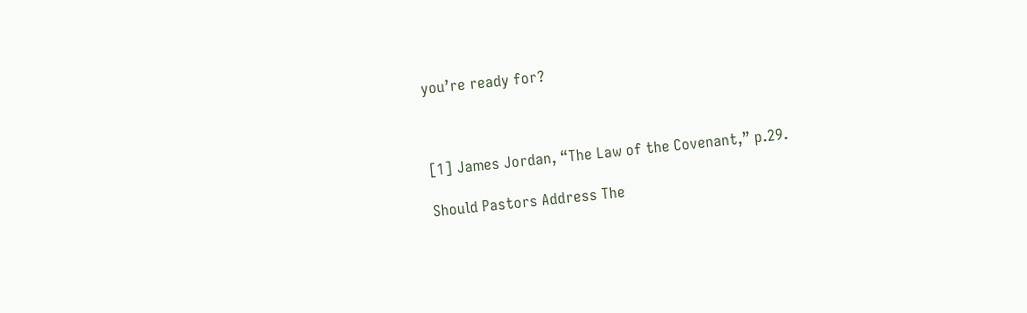you’re ready for?



[1] James Jordan, “The Law of the Covenant,” p.29.

Should Pastors Address The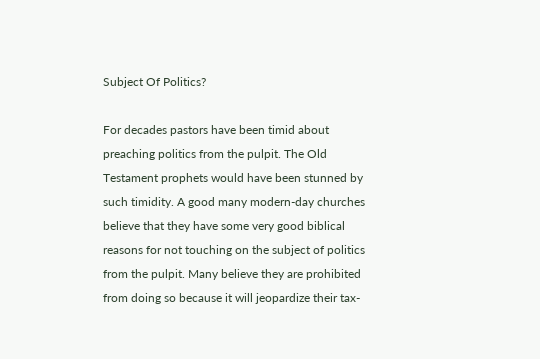Subject Of Politics?

For decades pastors have been timid about preaching politics from the pulpit. The Old Testament prophets would have been stunned by such timidity. A good many modern-day churches believe that they have some very good biblical reasons for not touching on the subject of politics from the pulpit. Many believe they are prohibited from doing so because it will jeopardize their tax-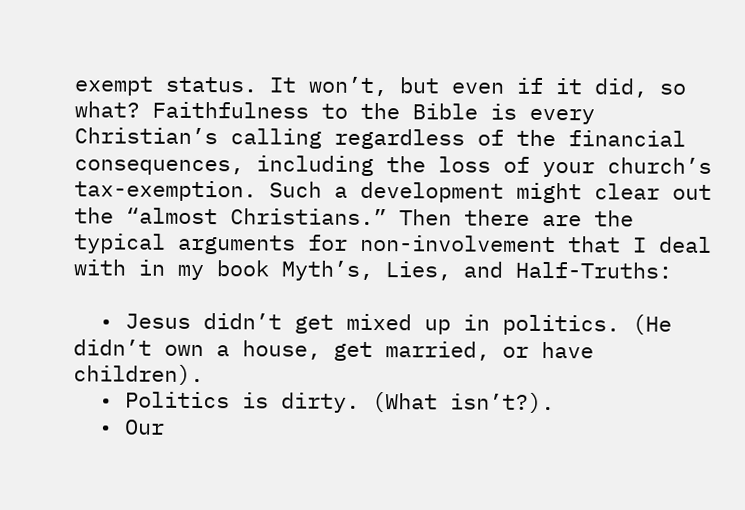exempt status. It won’t, but even if it did, so what? Faithfulness to the Bible is every Christian’s calling regardless of the financial consequences, including the loss of your church’s tax-exemption. Such a development might clear out the “almost Christians.” Then there are the typical arguments for non-involvement that I deal with in my book Myth’s, Lies, and Half-Truths:

  • Jesus didn’t get mixed up in politics. (He didn’t own a house, get married, or have children).
  • Politics is dirty. (What isn’t?).
  • Our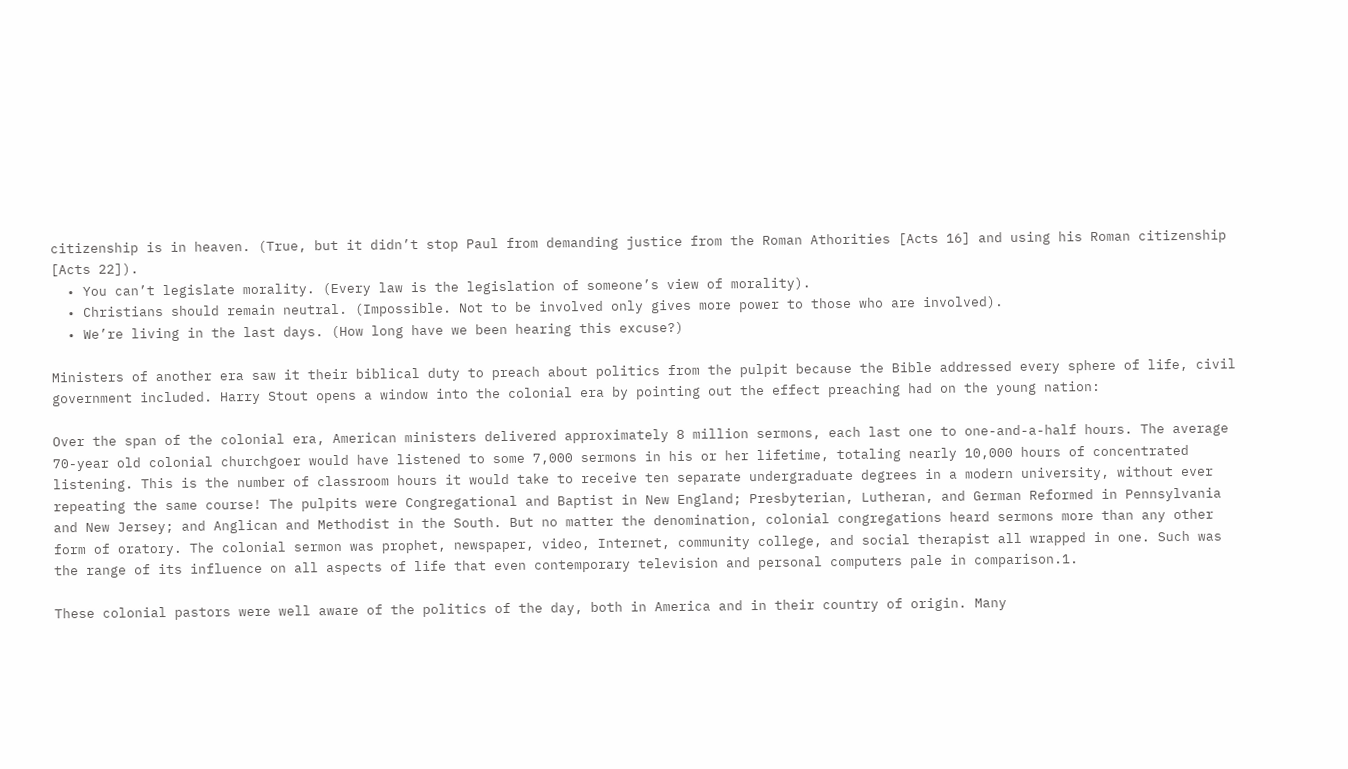citizenship is in heaven. (True, but it didn’t stop Paul from demanding justice from the Roman Athorities [Acts 16] and using his Roman citizenship [Acts 22]).
  • You can’t legislate morality. (Every law is the legislation of someone’s view of morality).
  • Christians should remain neutral. (Impossible. Not to be involved only gives more power to those who are involved).
  • We’re living in the last days. (How long have we been hearing this excuse?)

Ministers of another era saw it their biblical duty to preach about politics from the pulpit because the Bible addressed every sphere of life, civil government included. Harry Stout opens a window into the colonial era by pointing out the effect preaching had on the young nation:

Over the span of the colonial era, American ministers delivered approximately 8 million sermons, each last one to one-and-a-half hours. The average 70-year old colonial churchgoer would have listened to some 7,000 sermons in his or her lifetime, totaling nearly 10,000 hours of concentrated listening. This is the number of classroom hours it would take to receive ten separate undergraduate degrees in a modern university, without ever repeating the same course! The pulpits were Congregational and Baptist in New England; Presbyterian, Lutheran, and German Reformed in Pennsylvania and New Jersey; and Anglican and Methodist in the South. But no matter the denomination, colonial congregations heard sermons more than any other form of oratory. The colonial sermon was prophet, newspaper, video, Internet, community college, and social therapist all wrapped in one. Such was the range of its influence on all aspects of life that even contemporary television and personal computers pale in comparison.1.

These colonial pastors were well aware of the politics of the day, both in America and in their country of origin. Many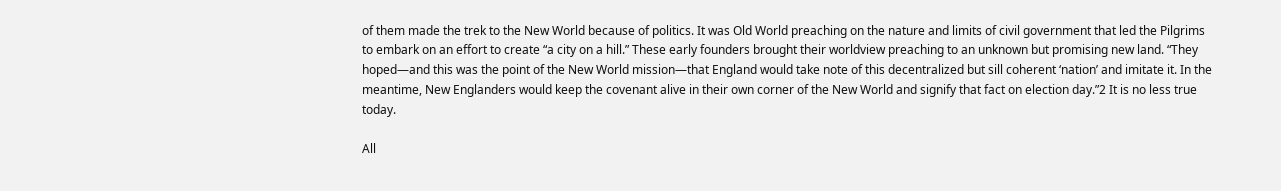of them made the trek to the New World because of politics. It was Old World preaching on the nature and limits of civil government that led the Pilgrims to embark on an effort to create “a city on a hill.” These early founders brought their worldview preaching to an unknown but promising new land. “They hoped—and this was the point of the New World mission—that England would take note of this decentralized but sill coherent ‘nation’ and imitate it. In the meantime, New Englanders would keep the covenant alive in their own corner of the New World and signify that fact on election day.”2 It is no less true today.

All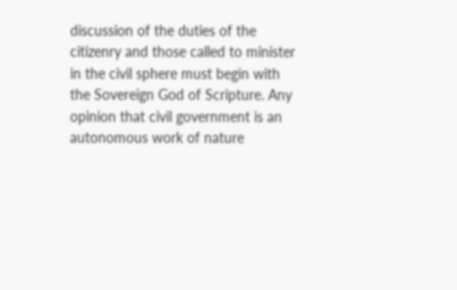discussion of the duties of the citizenry and those called to minister in the civil sphere must begin with the Sovereign God of Scripture. Any opinion that civil government is an autonomous work of nature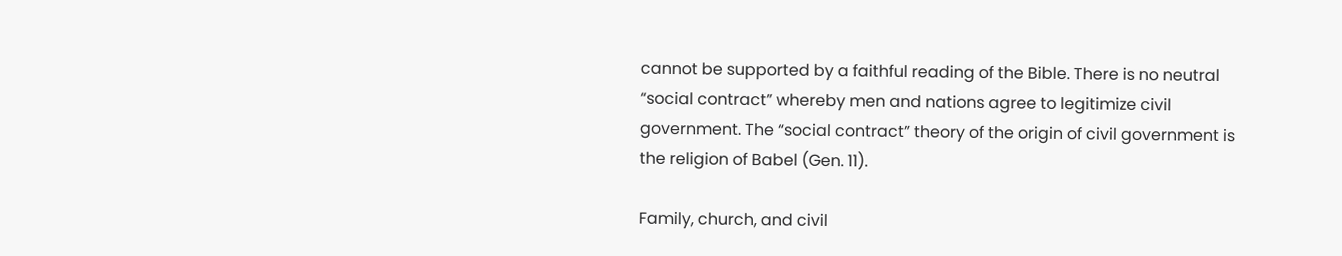cannot be supported by a faithful reading of the Bible. There is no neutral “social contract” whereby men and nations agree to legitimize civil government. The “social contract” theory of the origin of civil government is the religion of Babel (Gen. 11).

Family, church, and civil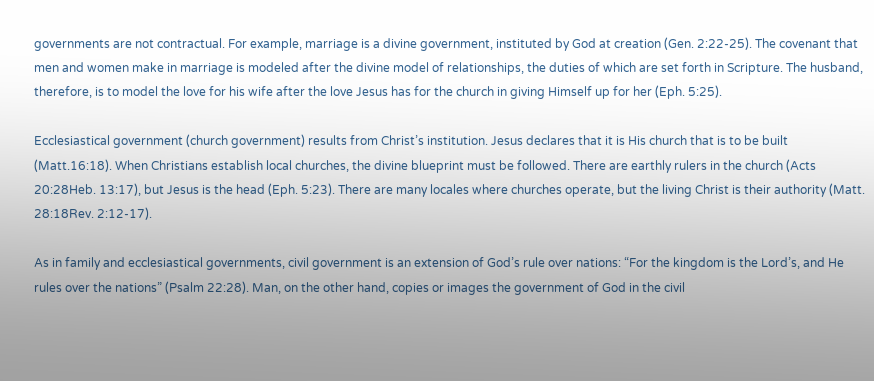governments are not contractual. For example, marriage is a divine government, instituted by God at creation (Gen. 2:22-25). The covenant that men and women make in marriage is modeled after the divine model of relationships, the duties of which are set forth in Scripture. The husband, therefore, is to model the love for his wife after the love Jesus has for the church in giving Himself up for her (Eph. 5:25).

Ecclesiastical government (church government) results from Christ’s institution. Jesus declares that it is His church that is to be built (Matt.16:18). When Christians establish local churches, the divine blueprint must be followed. There are earthly rulers in the church (Acts 20:28Heb. 13:17), but Jesus is the head (Eph. 5:23). There are many locales where churches operate, but the living Christ is their authority (Matt. 28:18Rev. 2:12-17).

As in family and ecclesiastical governments, civil government is an extension of God’s rule over nations: “For the kingdom is the Lord’s, and He rules over the nations” (Psalm 22:28). Man, on the other hand, copies or images the government of God in the civil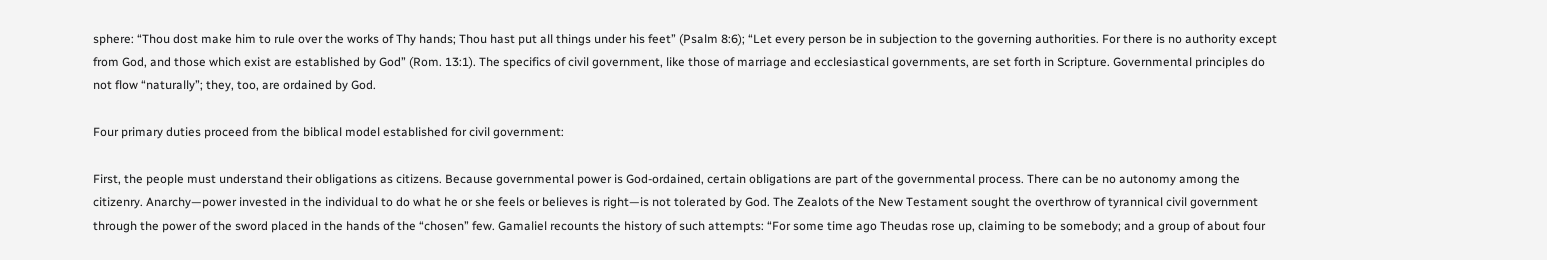sphere: “Thou dost make him to rule over the works of Thy hands; Thou hast put all things under his feet” (Psalm 8:6); “Let every person be in subjection to the governing authorities. For there is no authority except from God, and those which exist are established by God” (Rom. 13:1). The specifics of civil government, like those of marriage and ecclesiastical governments, are set forth in Scripture. Governmental principles do not flow “naturally”; they, too, are ordained by God.

Four primary duties proceed from the biblical model established for civil government:

First, the people must understand their obligations as citizens. Because governmental power is God-ordained, certain obligations are part of the governmental process. There can be no autonomy among the citizenry. Anarchy—power invested in the individual to do what he or she feels or believes is right—is not tolerated by God. The Zealots of the New Testament sought the overthrow of tyrannical civil government through the power of the sword placed in the hands of the “chosen” few. Gamaliel recounts the history of such attempts: “For some time ago Theudas rose up, claiming to be somebody; and a group of about four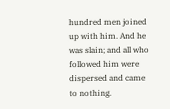hundred men joined up with him. And he was slain; and all who followed him were dispersed and came to nothing.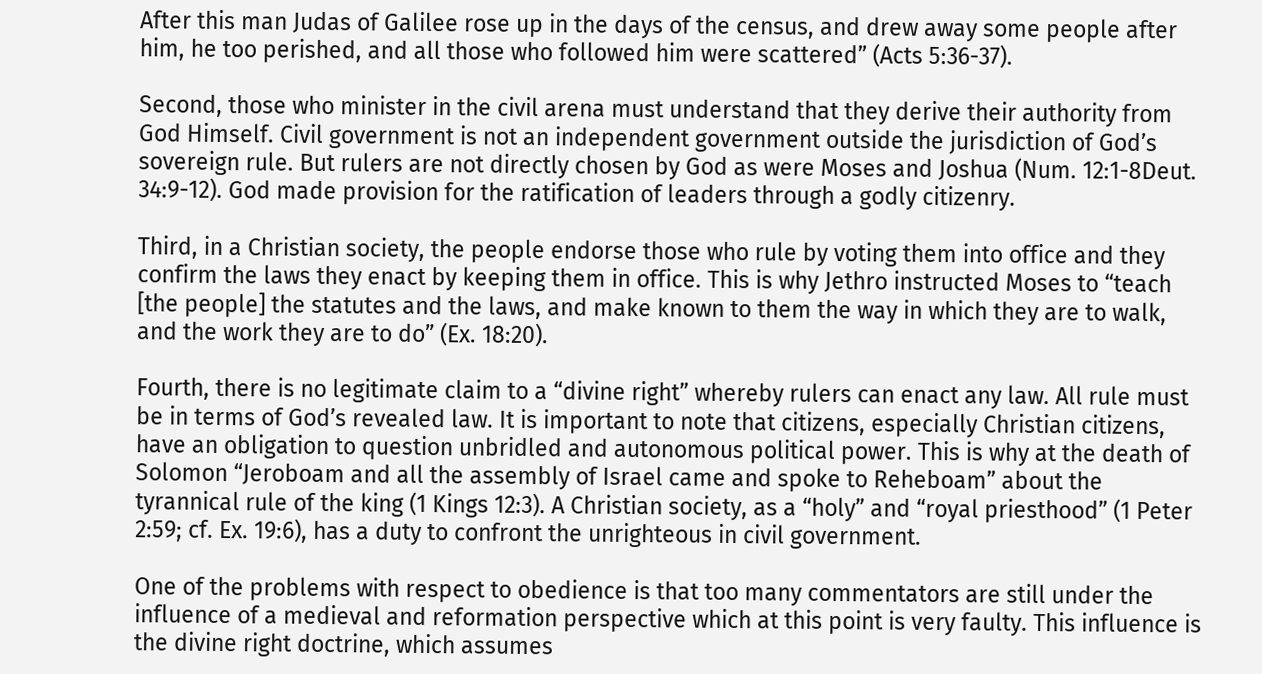After this man Judas of Galilee rose up in the days of the census, and drew away some people after him, he too perished, and all those who followed him were scattered” (Acts 5:36-37).

Second, those who minister in the civil arena must understand that they derive their authority from God Himself. Civil government is not an independent government outside the jurisdiction of God’s sovereign rule. But rulers are not directly chosen by God as were Moses and Joshua (Num. 12:1-8Deut. 34:9-12). God made provision for the ratification of leaders through a godly citizenry.

Third, in a Christian society, the people endorse those who rule by voting them into office and they confirm the laws they enact by keeping them in office. This is why Jethro instructed Moses to “teach [the people] the statutes and the laws, and make known to them the way in which they are to walk, and the work they are to do” (Ex. 18:20).

Fourth, there is no legitimate claim to a “divine right” whereby rulers can enact any law. All rule must be in terms of God’s revealed law. It is important to note that citizens, especially Christian citizens, have an obligation to question unbridled and autonomous political power. This is why at the death of Solomon “Jeroboam and all the assembly of Israel came and spoke to Reheboam” about the tyrannical rule of the king (1 Kings 12:3). A Christian society, as a “holy” and “royal priesthood” (1 Peter 2:59; cf. Ex. 19:6), has a duty to confront the unrighteous in civil government.

One of the problems with respect to obedience is that too many commentators are still under the influence of a medieval and reformation perspective which at this point is very faulty. This influence is the divine right doctrine, which assumes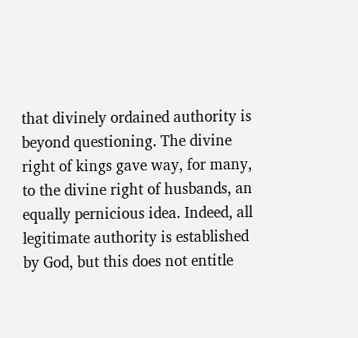that divinely ordained authority is beyond questioning. The divine right of kings gave way, for many, to the divine right of husbands, an equally pernicious idea. Indeed, all legitimate authority is established by God, but this does not entitle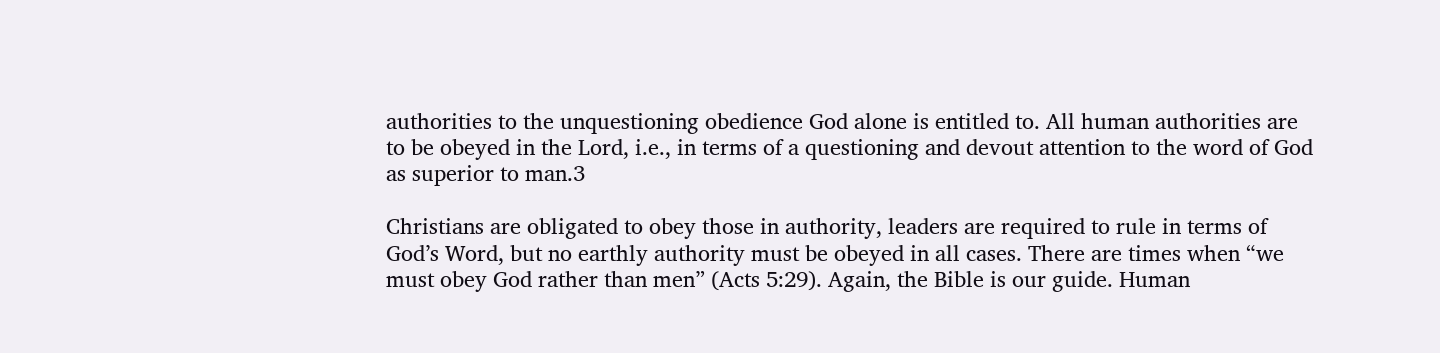authorities to the unquestioning obedience God alone is entitled to. All human authorities are to be obeyed in the Lord, i.e., in terms of a questioning and devout attention to the word of God as superior to man.3

Christians are obligated to obey those in authority, leaders are required to rule in terms of God’s Word, but no earthly authority must be obeyed in all cases. There are times when “we must obey God rather than men” (Acts 5:29). Again, the Bible is our guide. Human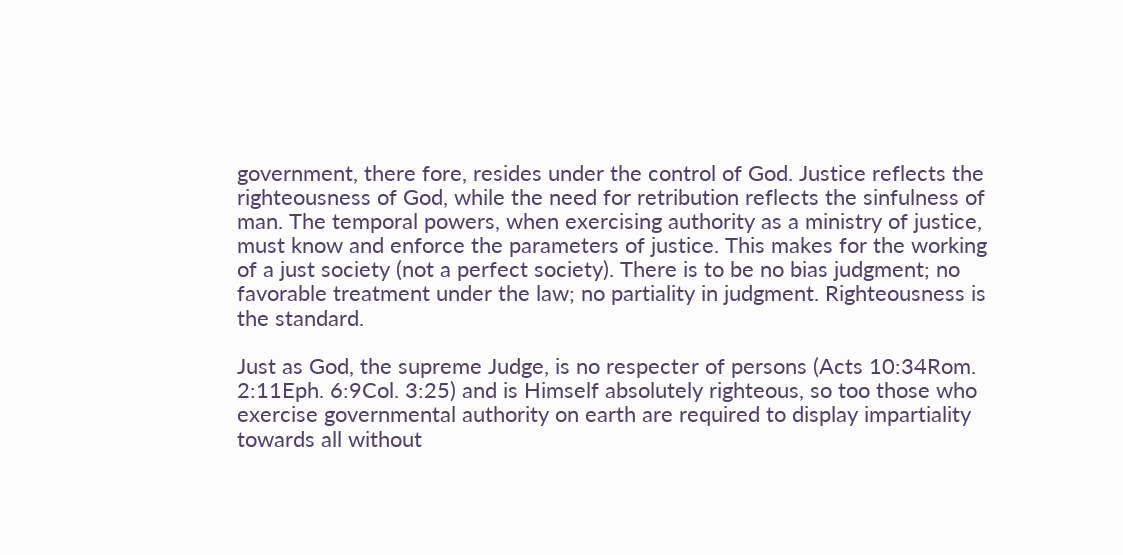government, there fore, resides under the control of God. Justice reflects the righteousness of God, while the need for retribution reflects the sinfulness of man. The temporal powers, when exercising authority as a ministry of justice, must know and enforce the parameters of justice. This makes for the working of a just society (not a perfect society). There is to be no bias judgment; no favorable treatment under the law; no partiality in judgment. Righteousness is the standard.

Just as God, the supreme Judge, is no respecter of persons (Acts 10:34Rom. 2:11Eph. 6:9Col. 3:25) and is Himself absolutely righteous, so too those who exercise governmental authority on earth are required to display impartiality towards all without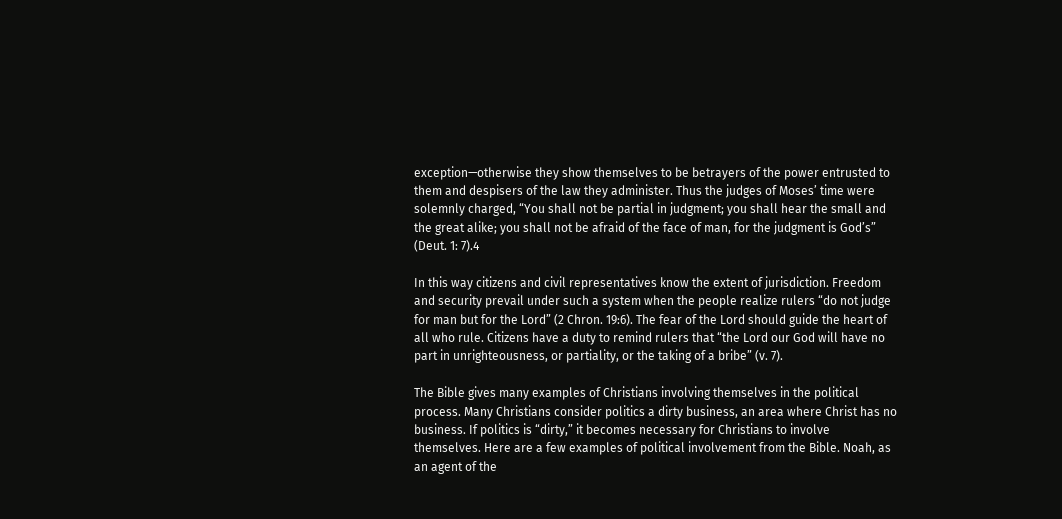exception—otherwise they show themselves to be betrayers of the power entrusted to them and despisers of the law they administer. Thus the judges of Moses’ time were solemnly charged, “You shall not be partial in judgment; you shall hear the small and the great alike; you shall not be afraid of the face of man, for the judgment is God’s” (Deut. 1: 7).4

In this way citizens and civil representatives know the extent of jurisdiction. Freedom and security prevail under such a system when the people realize rulers “do not judge for man but for the Lord” (2 Chron. 19:6). The fear of the Lord should guide the heart of all who rule. Citizens have a duty to remind rulers that “the Lord our God will have no part in unrighteousness, or partiality, or the taking of a bribe” (v. 7).

The Bible gives many examples of Christians involving themselves in the political process. Many Christians consider politics a dirty business, an area where Christ has no business. If politics is “dirty,” it becomes necessary for Christians to involve themselves. Here are a few examples of political involvement from the Bible. Noah, as an agent of the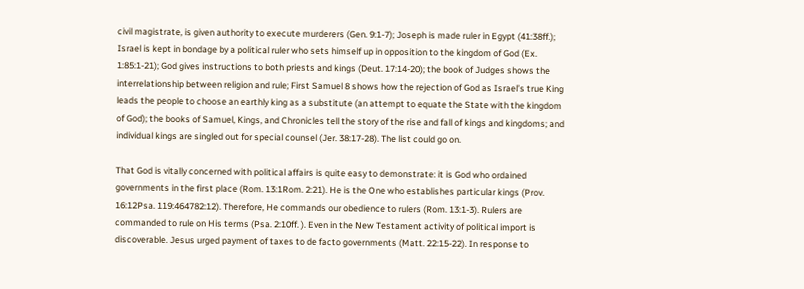civil magistrate, is given authority to execute murderers (Gen. 9:1-7); Joseph is made ruler in Egypt (41:38ff.); Israel is kept in bondage by a political ruler who sets himself up in opposition to the kingdom of God (Ex. 1:85:1-21); God gives instructions to both priests and kings (Deut. 17:14-20); the book of Judges shows the interrelationship between religion and rule; First Samuel 8 shows how the rejection of God as Israel’s true King leads the people to choose an earthly king as a substitute (an attempt to equate the State with the kingdom of God); the books of Samuel, Kings, and Chronicles tell the story of the rise and fall of kings and kingdoms; and individual kings are singled out for special counsel (Jer. 38:17-28). The list could go on.

That God is vitally concerned with political affairs is quite easy to demonstrate: it is God who ordained governments in the first place (Rom. 13:1Rom. 2:21). He is the One who establishes particular kings (Prov. 16:12Psa. 119:464782:12). Therefore, He commands our obedience to rulers (Rom. 13:1-3). Rulers are commanded to rule on His terms (Psa. 2:10ff. ). Even in the New Testament activity of political import is discoverable. Jesus urged payment of taxes to de facto governments (Matt. 22:15-22). In response to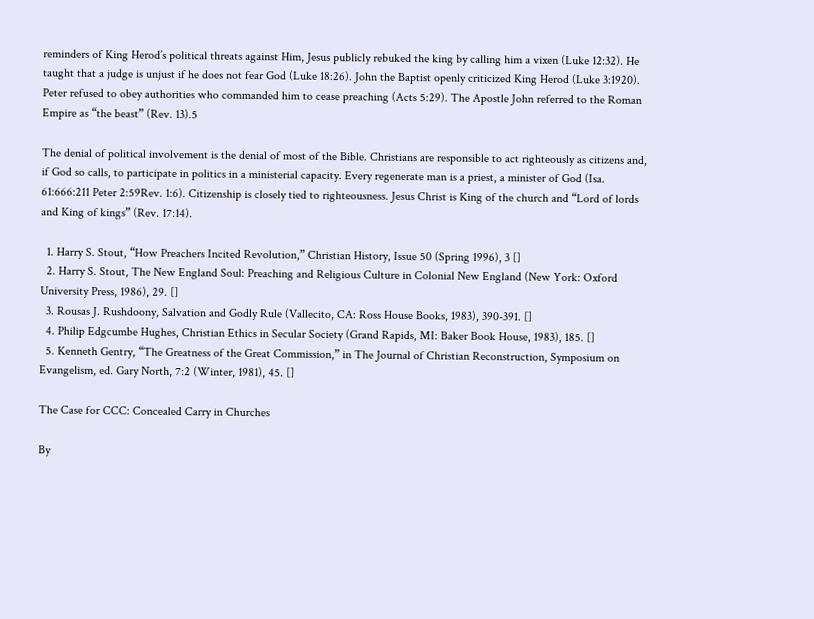reminders of King Herod’s political threats against Him, Jesus publicly rebuked the king by calling him a vixen (Luke 12:32). He taught that a judge is unjust if he does not fear God (Luke 18:26). John the Baptist openly criticized King Herod (Luke 3:1920). Peter refused to obey authorities who commanded him to cease preaching (Acts 5:29). The Apostle John referred to the Roman Empire as “the beast” (Rev. 13).5

The denial of political involvement is the denial of most of the Bible. Christians are responsible to act righteously as citizens and, if God so calls, to participate in politics in a ministerial capacity. Every regenerate man is a priest, a minister of God (Isa. 61:666:211 Peter 2:59Rev. 1:6). Citizenship is closely tied to righteousness. Jesus Christ is King of the church and “Lord of lords and King of kings” (Rev. 17:14).

  1. Harry S. Stout, “How Preachers Incited Revolution,” Christian History, Issue 50 (Spring 1996), 3 []
  2. Harry S. Stout, The New England Soul: Preaching and Religious Culture in Colonial New England (New York: Oxford University Press, 1986), 29. []
  3. Rousas J. Rushdoony, Salvation and Godly Rule (Vallecito, CA: Ross House Books, 1983), 390-391. []
  4. Philip Edgcumbe Hughes, Christian Ethics in Secular Society (Grand Rapids, MI: Baker Book House, 1983), 185. []
  5. Kenneth Gentry, “The Greatness of the Great Commission,” in The Journal of Christian Reconstruction, Symposium on Evangelism, ed. Gary North, 7:2 (Winter, 1981), 45. []

The Case for CCC: Concealed Carry in Churches

By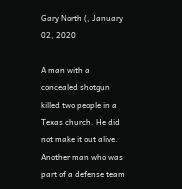Gary North (, January 02, 2020

A man with a concealed shotgun killed two people in a Texas church. He did not make it out alive. Another man who was part of a defense team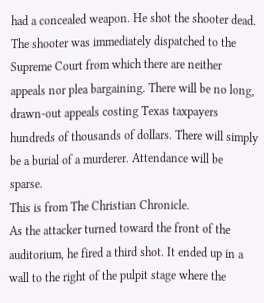had a concealed weapon. He shot the shooter dead.
The shooter was immediately dispatched to the Supreme Court from which there are neither appeals nor plea bargaining. There will be no long, drawn-out appeals costing Texas taxpayers hundreds of thousands of dollars. There will simply be a burial of a murderer. Attendance will be sparse.
This is from The Christian Chronicle.
As the attacker turned toward the front of the auditorium, he fired a third shot. It ended up in a wall to the right of the pulpit stage where the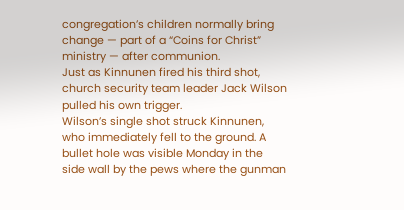congregation’s children normally bring change — part of a “Coins for Christ” ministry — after communion.
Just as Kinnunen fired his third shot, church security team leader Jack Wilson pulled his own trigger.
Wilson’s single shot struck Kinnunen, who immediately fell to the ground. A bullet hole was visible Monday in the side wall by the pews where the gunman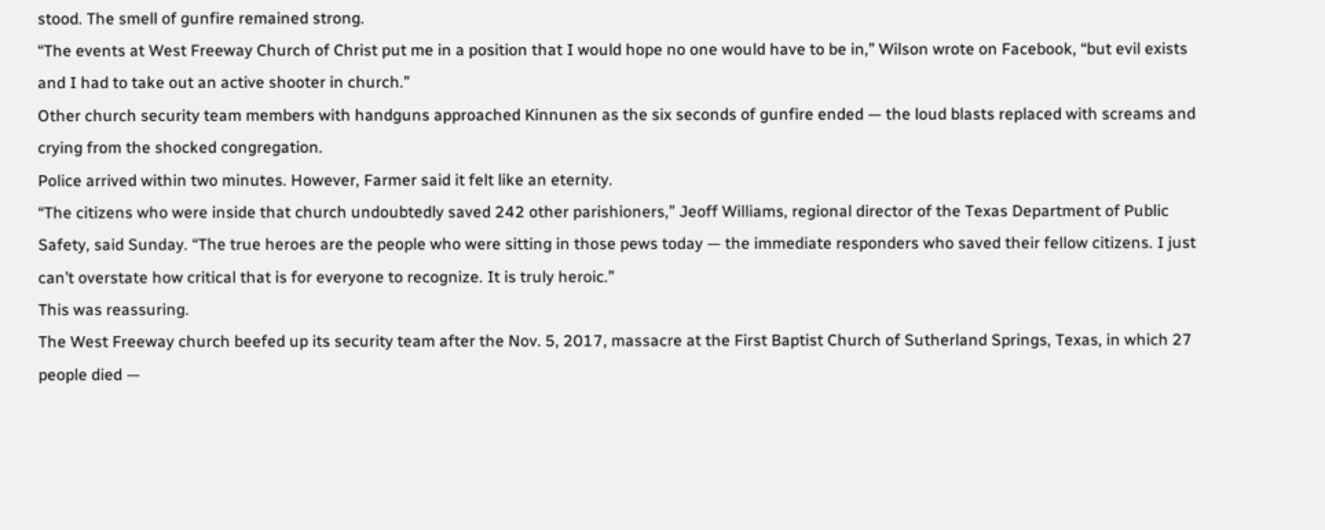stood. The smell of gunfire remained strong.
“The events at West Freeway Church of Christ put me in a position that I would hope no one would have to be in,” Wilson wrote on Facebook, “but evil exists and I had to take out an active shooter in church.”
Other church security team members with handguns approached Kinnunen as the six seconds of gunfire ended — the loud blasts replaced with screams and crying from the shocked congregation.
Police arrived within two minutes. However, Farmer said it felt like an eternity.
“The citizens who were inside that church undoubtedly saved 242 other parishioners,” Jeoff Williams, regional director of the Texas Department of Public Safety, said Sunday. “The true heroes are the people who were sitting in those pews today — the immediate responders who saved their fellow citizens. I just can’t overstate how critical that is for everyone to recognize. It is truly heroic.”
This was reassuring.
The West Freeway church beefed up its security team after the Nov. 5, 2017, massacre at the First Baptist Church of Sutherland Springs, Texas, in which 27 people died —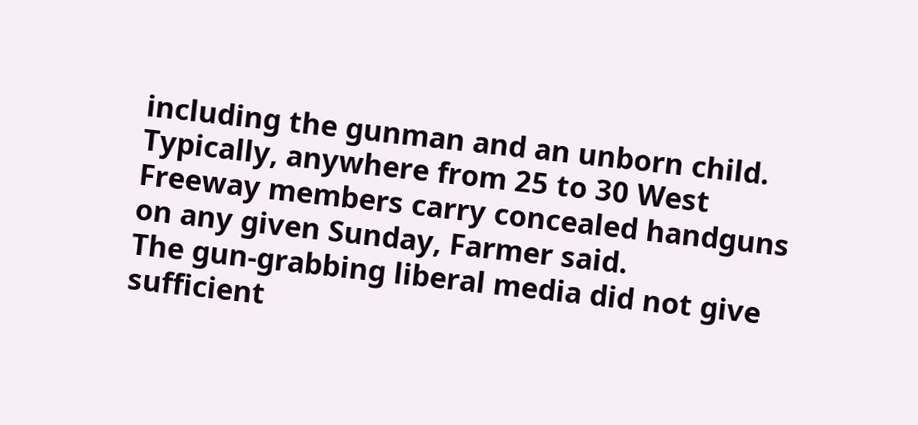including the gunman and an unborn child.
Typically, anywhere from 25 to 30 West Freeway members carry concealed handguns on any given Sunday, Farmer said.
The gun-grabbing liberal media did not give sufficient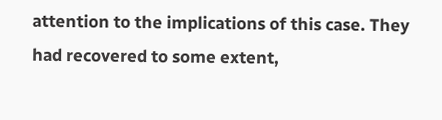attention to the implications of this case. They had recovered to some extent,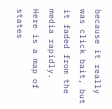because it really was click bait, but it faded from the media rapidly.
Here is a map of states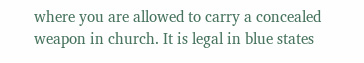where you are allowed to carry a concealed weapon in church. It is legal in blue states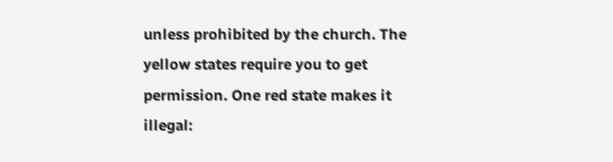unless prohibited by the church. The yellow states require you to get permission. One red state makes it illegal: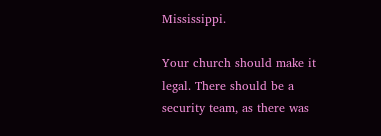Mississippi.

Your church should make it legal. There should be a security team, as there was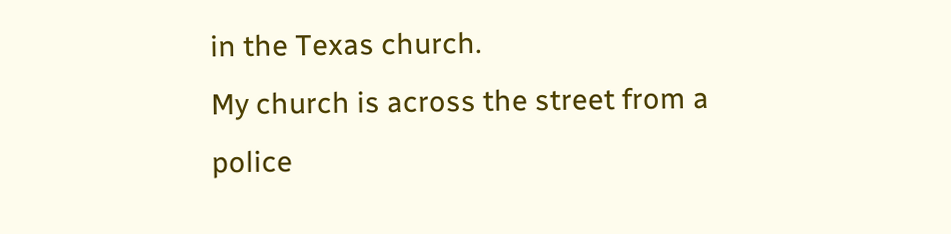in the Texas church.
My church is across the street from a police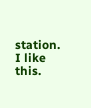station. I like this.